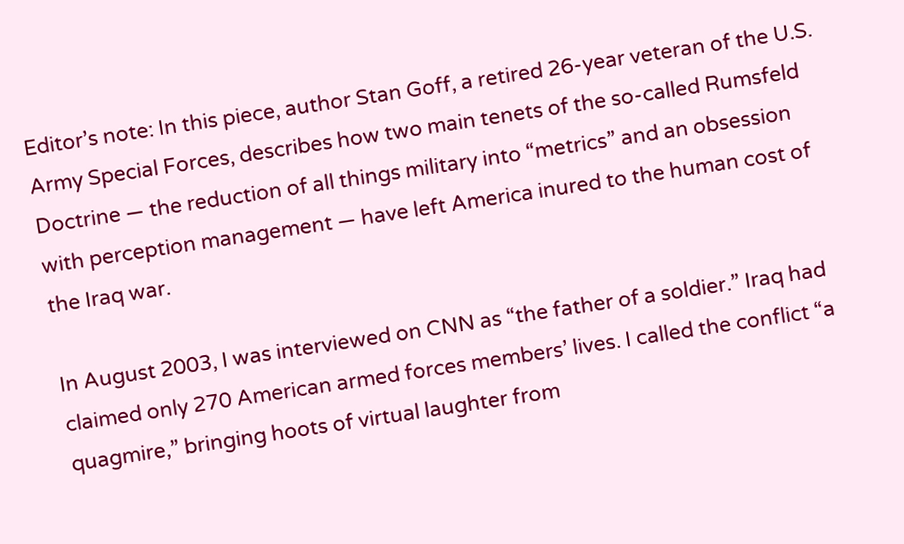Editor’s note: In this piece, author Stan Goff, a retired 26-year veteran of the U.S. Army Special Forces, describes how two main tenets of the so-called Rumsfeld Doctrine — the reduction of all things military into “metrics” and an obsession with perception management — have left America inured to the human cost of the Iraq war.

In August 2003, I was interviewed on CNN as “the father of a soldier.” Iraq had claimed only 270 American armed forces members’ lives. I called the conflict “a quagmire,” bringing hoots of virtual laughter from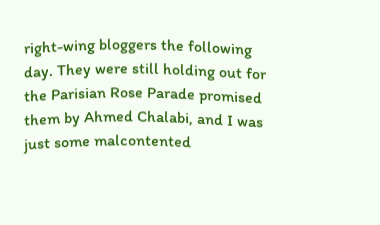right-wing bloggers the following day. They were still holding out for the Parisian Rose Parade promised them by Ahmed Chalabi, and I was just some malcontented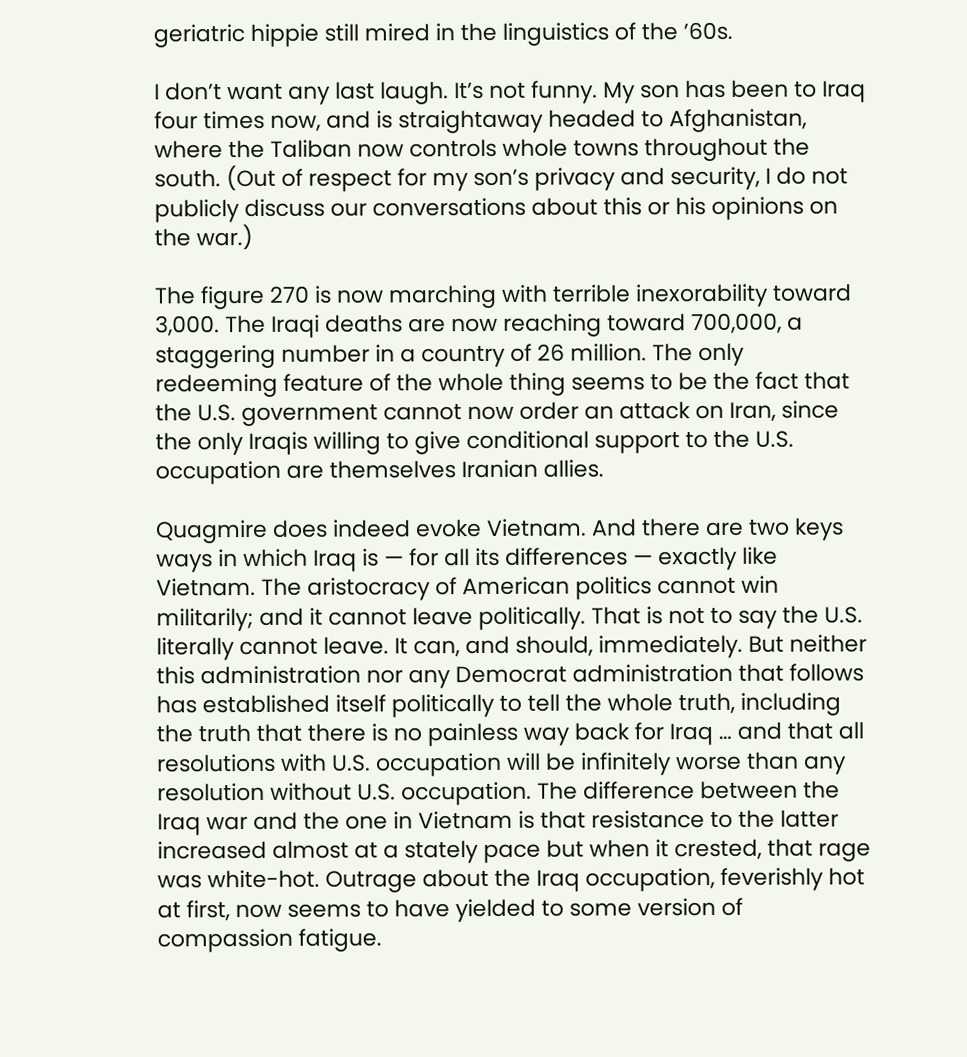geriatric hippie still mired in the linguistics of the ’60s.

I don’t want any last laugh. It’s not funny. My son has been to Iraq four times now, and is straightaway headed to Afghanistan, where the Taliban now controls whole towns throughout the south. (Out of respect for my son’s privacy and security, I do not publicly discuss our conversations about this or his opinions on the war.)

The figure 270 is now marching with terrible inexorability toward 3,000. The Iraqi deaths are now reaching toward 700,000, a staggering number in a country of 26 million. The only redeeming feature of the whole thing seems to be the fact that the U.S. government cannot now order an attack on Iran, since the only Iraqis willing to give conditional support to the U.S. occupation are themselves Iranian allies.

Quagmire does indeed evoke Vietnam. And there are two keys ways in which Iraq is — for all its differences — exactly like Vietnam. The aristocracy of American politics cannot win militarily; and it cannot leave politically. That is not to say the U.S. literally cannot leave. It can, and should, immediately. But neither this administration nor any Democrat administration that follows has established itself politically to tell the whole truth, including the truth that there is no painless way back for Iraq … and that all resolutions with U.S. occupation will be infinitely worse than any resolution without U.S. occupation. The difference between the Iraq war and the one in Vietnam is that resistance to the latter increased almost at a stately pace but when it crested, that rage was white-hot. Outrage about the Iraq occupation, feverishly hot at first, now seems to have yielded to some version of compassion fatigue.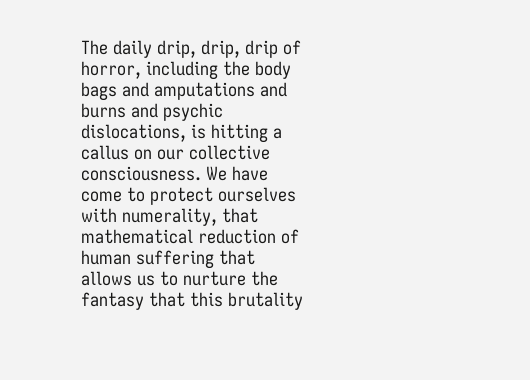The daily drip, drip, drip of horror, including the body bags and amputations and burns and psychic dislocations, is hitting a callus on our collective consciousness. We have come to protect ourselves with numerality, that mathematical reduction of human suffering that allows us to nurture the fantasy that this brutality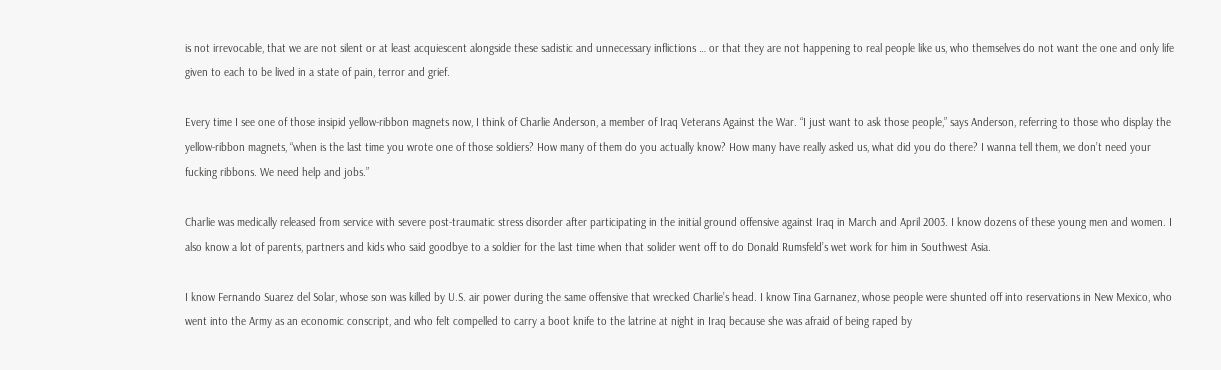is not irrevocable, that we are not silent or at least acquiescent alongside these sadistic and unnecessary inflictions … or that they are not happening to real people like us, who themselves do not want the one and only life given to each to be lived in a state of pain, terror and grief.

Every time I see one of those insipid yellow-ribbon magnets now, I think of Charlie Anderson, a member of Iraq Veterans Against the War. “I just want to ask those people,” says Anderson, referring to those who display the yellow-ribbon magnets, “when is the last time you wrote one of those soldiers? How many of them do you actually know? How many have really asked us, what did you do there? I wanna tell them, we don’t need your fucking ribbons. We need help and jobs.”

Charlie was medically released from service with severe post-traumatic stress disorder after participating in the initial ground offensive against Iraq in March and April 2003. I know dozens of these young men and women. I also know a lot of parents, partners and kids who said goodbye to a soldier for the last time when that solider went off to do Donald Rumsfeld’s wet work for him in Southwest Asia.

I know Fernando Suarez del Solar, whose son was killed by U.S. air power during the same offensive that wrecked Charlie’s head. I know Tina Garnanez, whose people were shunted off into reservations in New Mexico, who went into the Army as an economic conscript, and who felt compelled to carry a boot knife to the latrine at night in Iraq because she was afraid of being raped by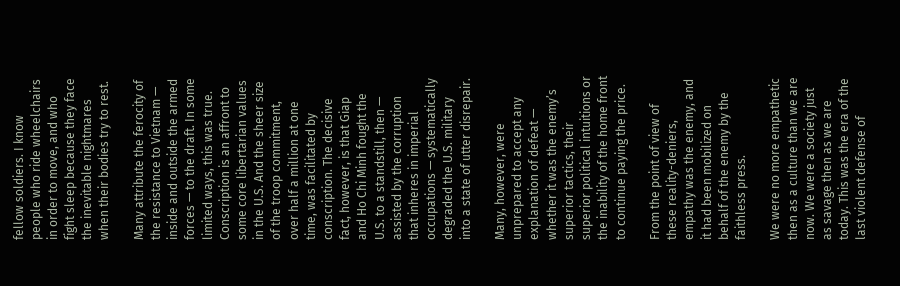fellow soldiers. I know people who ride wheelchairs in order to move, and who fight sleep because they face the inevitable nightmares when their bodies try to rest.

Many attribute the ferocity of the resistance to Vietnam — inside and outside the armed forces — to the draft. In some limited ways, this was true. Conscription is an affront to some core libertarian values in the U.S. And the sheer size of the troop commitment, over half a million at one time, was facilitated by conscription. The decisive fact, however, is that Giap and Ho Chi Minh fought the U.S. to a standstill, then — assisted by the corruption that inheres in imperial occupations — systematically degraded the U.S. military into a state of utter disrepair.

Many, however, were unprepared to accept any explanation of defeat — whether it was the enemy’s superior tactics, their superior political intuitions or the inability of the home front to continue paying the price.

From the point of view of these reality-deniers, empathy was the enemy, and it had been mobilized on behalf of the enemy by the faithless press.

We were no more empathetic then as a culture than we are now. We were a society just as savage then as we are today. This was the era of the last violent defense of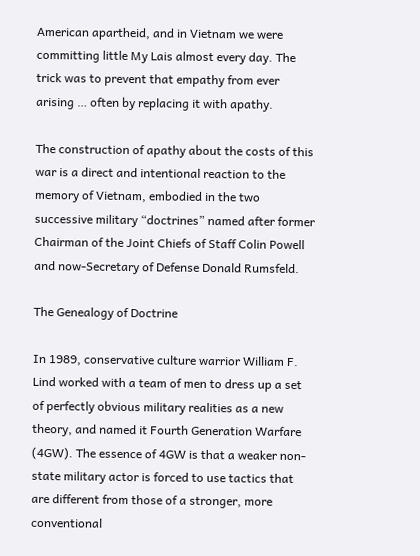American apartheid, and in Vietnam we were committing little My Lais almost every day. The trick was to prevent that empathy from ever arising … often by replacing it with apathy.

The construction of apathy about the costs of this war is a direct and intentional reaction to the memory of Vietnam, embodied in the two successive military “doctrines” named after former Chairman of the Joint Chiefs of Staff Colin Powell and now-Secretary of Defense Donald Rumsfeld.

The Genealogy of Doctrine

In 1989, conservative culture warrior William F. Lind worked with a team of men to dress up a set of perfectly obvious military realities as a new theory, and named it Fourth Generation Warfare (4GW). The essence of 4GW is that a weaker non-state military actor is forced to use tactics that are different from those of a stronger, more conventional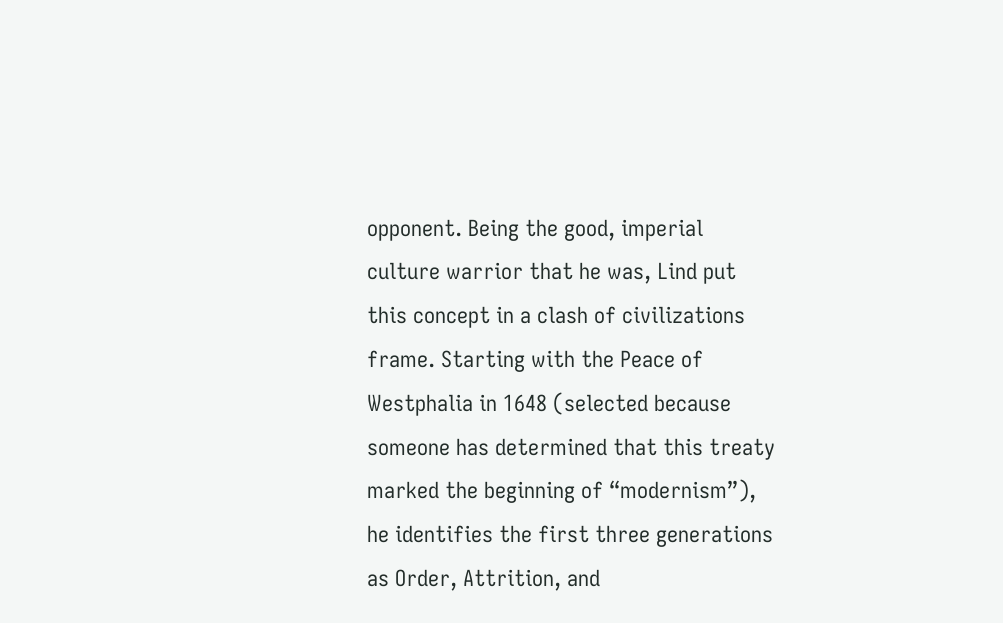opponent. Being the good, imperial culture warrior that he was, Lind put this concept in a clash of civilizations frame. Starting with the Peace of Westphalia in 1648 (selected because someone has determined that this treaty marked the beginning of “modernism”), he identifies the first three generations as Order, Attrition, and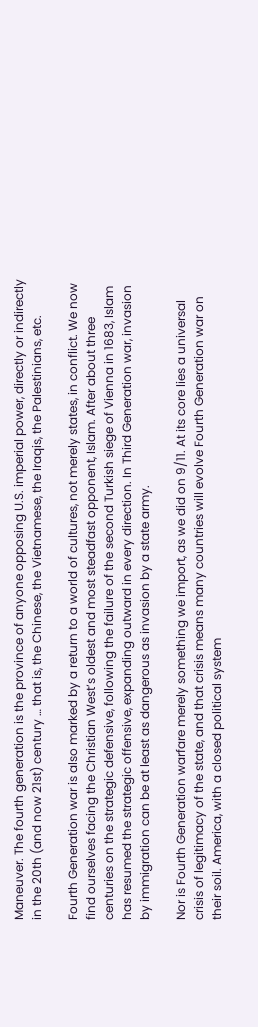Maneuver. The fourth generation is the province of anyone opposing U.S. imperial power, directly or indirectly in the 20th (and now 21st) century … that is, the Chinese, the Vietnamese, the Iraqis, the Palestinians, etc.

Fourth Generation war is also marked by a return to a world of cultures, not merely states, in conflict. We now find ourselves facing the Christian West’s oldest and most steadfast opponent, Islam. After about three centuries on the strategic defensive, following the failure of the second Turkish siege of Vienna in 1683, Islam has resumed the strategic offensive, expanding outward in every direction. In Third Generation war, invasion by immigration can be at least as dangerous as invasion by a state army.

Nor is Fourth Generation warfare merely something we import, as we did on 9/11. At its core lies a universal crisis of legitimacy of the state, and that crisis means many countries will evolve Fourth Generation war on their soil. America, with a closed political system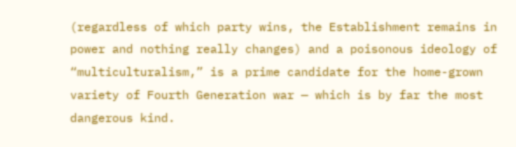(regardless of which party wins, the Establishment remains in power and nothing really changes) and a poisonous ideology of “multiculturalism,” is a prime candidate for the home-grown variety of Fourth Generation war — which is by far the most dangerous kind.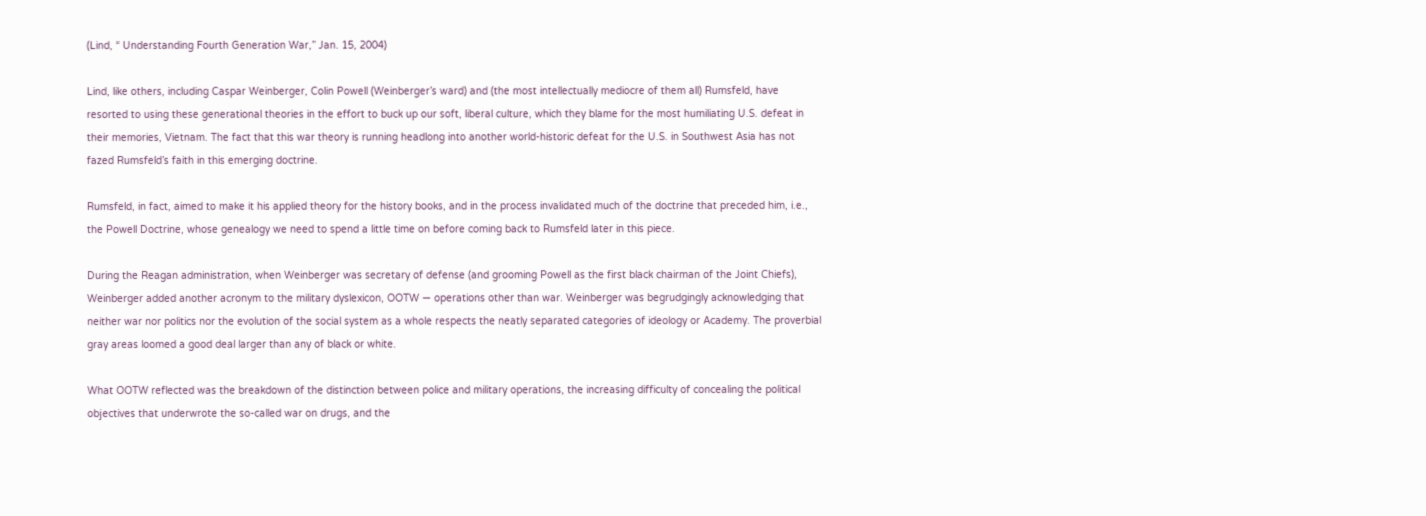(Lind, “ Understanding Fourth Generation War,” Jan. 15, 2004)

Lind, like others, including Caspar Weinberger, Colin Powell (Weinberger’s ward) and (the most intellectually mediocre of them all) Rumsfeld, have resorted to using these generational theories in the effort to buck up our soft, liberal culture, which they blame for the most humiliating U.S. defeat in their memories, Vietnam. The fact that this war theory is running headlong into another world-historic defeat for the U.S. in Southwest Asia has not fazed Rumsfeld’s faith in this emerging doctrine.

Rumsfeld, in fact, aimed to make it his applied theory for the history books, and in the process invalidated much of the doctrine that preceded him, i.e., the Powell Doctrine, whose genealogy we need to spend a little time on before coming back to Rumsfeld later in this piece.

During the Reagan administration, when Weinberger was secretary of defense (and grooming Powell as the first black chairman of the Joint Chiefs), Weinberger added another acronym to the military dyslexicon, OOTW — operations other than war. Weinberger was begrudgingly acknowledging that neither war nor politics nor the evolution of the social system as a whole respects the neatly separated categories of ideology or Academy. The proverbial gray areas loomed a good deal larger than any of black or white.

What OOTW reflected was the breakdown of the distinction between police and military operations, the increasing difficulty of concealing the political objectives that underwrote the so-called war on drugs, and the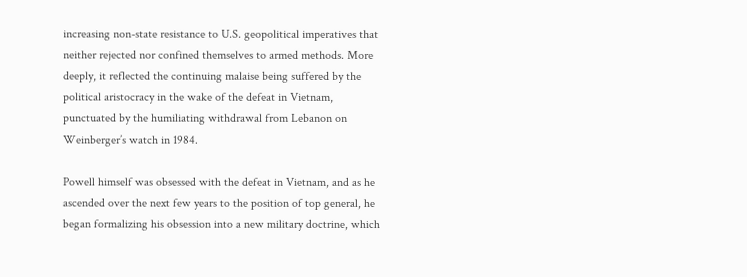increasing non-state resistance to U.S. geopolitical imperatives that neither rejected nor confined themselves to armed methods. More deeply, it reflected the continuing malaise being suffered by the political aristocracy in the wake of the defeat in Vietnam, punctuated by the humiliating withdrawal from Lebanon on Weinberger’s watch in 1984.

Powell himself was obsessed with the defeat in Vietnam, and as he ascended over the next few years to the position of top general, he began formalizing his obsession into a new military doctrine, which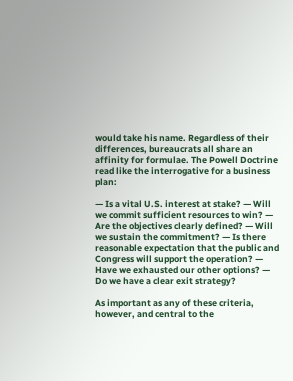would take his name. Regardless of their differences, bureaucrats all share an affinity for formulae. The Powell Doctrine read like the interrogative for a business plan:

— Is a vital U.S. interest at stake? — Will we commit sufficient resources to win? — Are the objectives clearly defined? — Will we sustain the commitment? — Is there reasonable expectation that the public and Congress will support the operation? — Have we exhausted our other options? — Do we have a clear exit strategy?

As important as any of these criteria, however, and central to the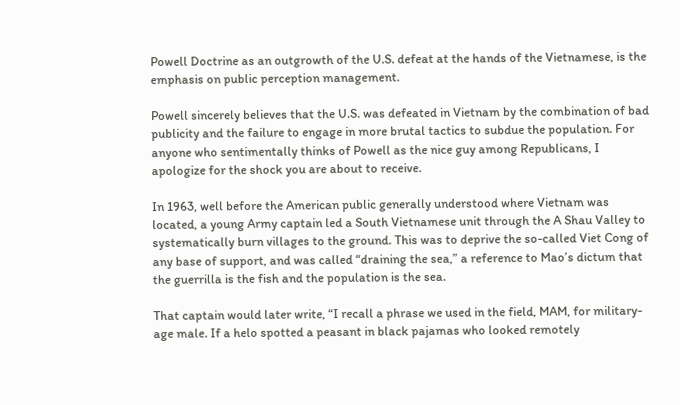Powell Doctrine as an outgrowth of the U.S. defeat at the hands of the Vietnamese, is the emphasis on public perception management.

Powell sincerely believes that the U.S. was defeated in Vietnam by the combination of bad publicity and the failure to engage in more brutal tactics to subdue the population. For anyone who sentimentally thinks of Powell as the nice guy among Republicans, I apologize for the shock you are about to receive.

In 1963, well before the American public generally understood where Vietnam was located, a young Army captain led a South Vietnamese unit through the A Shau Valley to systematically burn villages to the ground. This was to deprive the so-called Viet Cong of any base of support, and was called “draining the sea,” a reference to Mao’s dictum that the guerrilla is the fish and the population is the sea.

That captain would later write, “I recall a phrase we used in the field, MAM, for military-age male. If a helo spotted a peasant in black pajamas who looked remotely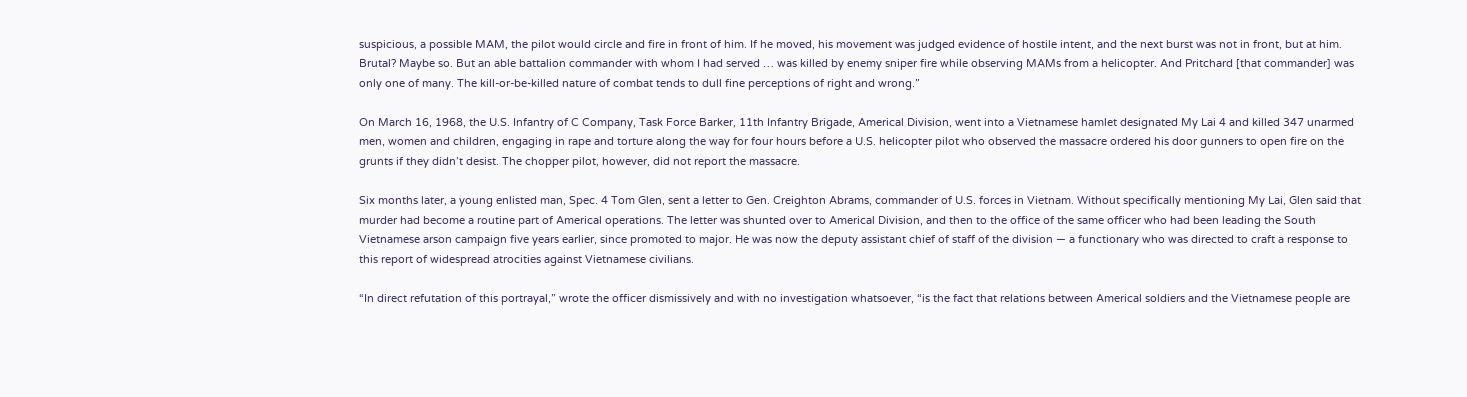suspicious, a possible MAM, the pilot would circle and fire in front of him. If he moved, his movement was judged evidence of hostile intent, and the next burst was not in front, but at him. Brutal? Maybe so. But an able battalion commander with whom I had served … was killed by enemy sniper fire while observing MAMs from a helicopter. And Pritchard [that commander] was only one of many. The kill-or-be-killed nature of combat tends to dull fine perceptions of right and wrong.”

On March 16, 1968, the U.S. Infantry of C Company, Task Force Barker, 11th Infantry Brigade, Americal Division, went into a Vietnamese hamlet designated My Lai 4 and killed 347 unarmed men, women and children, engaging in rape and torture along the way for four hours before a U.S. helicopter pilot who observed the massacre ordered his door gunners to open fire on the grunts if they didn’t desist. The chopper pilot, however, did not report the massacre.

Six months later, a young enlisted man, Spec. 4 Tom Glen, sent a letter to Gen. Creighton Abrams, commander of U.S. forces in Vietnam. Without specifically mentioning My Lai, Glen said that murder had become a routine part of Americal operations. The letter was shunted over to Americal Division, and then to the office of the same officer who had been leading the South Vietnamese arson campaign five years earlier, since promoted to major. He was now the deputy assistant chief of staff of the division — a functionary who was directed to craft a response to this report of widespread atrocities against Vietnamese civilians.

“In direct refutation of this portrayal,” wrote the officer dismissively and with no investigation whatsoever, “is the fact that relations between Americal soldiers and the Vietnamese people are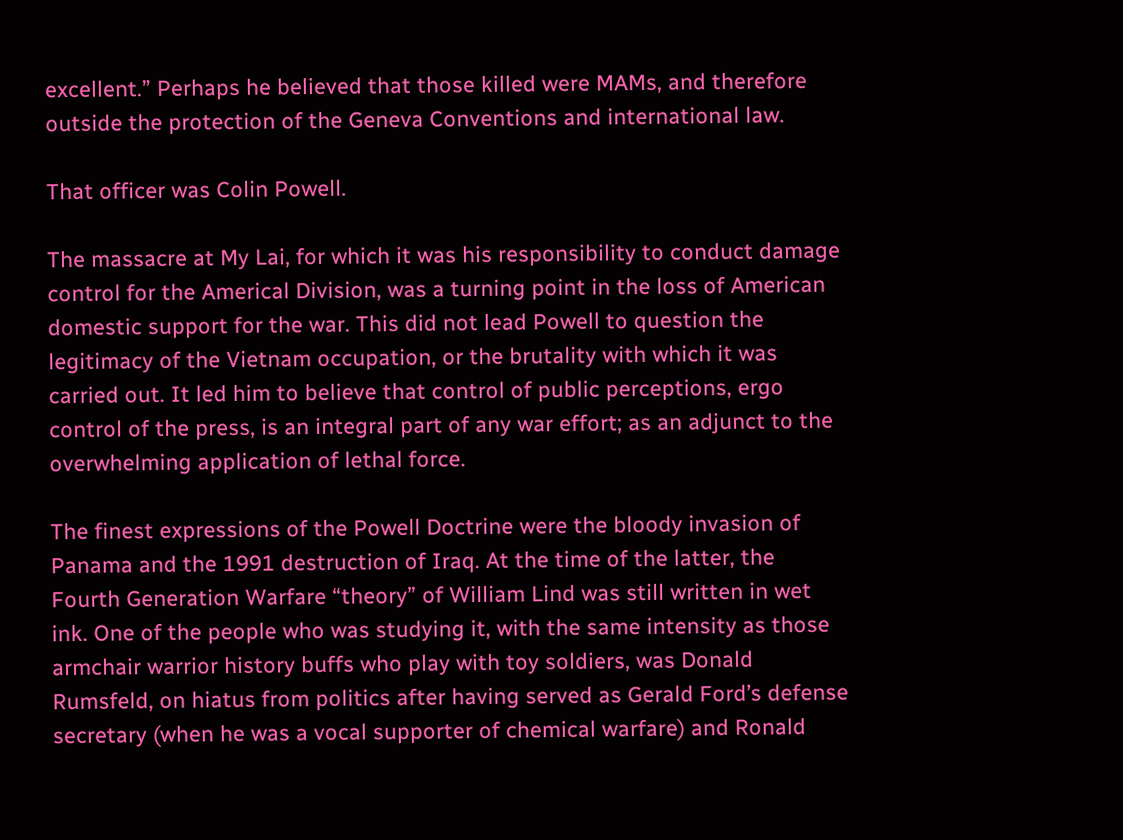excellent.” Perhaps he believed that those killed were MAMs, and therefore outside the protection of the Geneva Conventions and international law.

That officer was Colin Powell.

The massacre at My Lai, for which it was his responsibility to conduct damage control for the Americal Division, was a turning point in the loss of American domestic support for the war. This did not lead Powell to question the legitimacy of the Vietnam occupation, or the brutality with which it was carried out. It led him to believe that control of public perceptions, ergo control of the press, is an integral part of any war effort; as an adjunct to the overwhelming application of lethal force.

The finest expressions of the Powell Doctrine were the bloody invasion of Panama and the 1991 destruction of Iraq. At the time of the latter, the Fourth Generation Warfare “theory” of William Lind was still written in wet ink. One of the people who was studying it, with the same intensity as those armchair warrior history buffs who play with toy soldiers, was Donald Rumsfeld, on hiatus from politics after having served as Gerald Ford’s defense secretary (when he was a vocal supporter of chemical warfare) and Ronald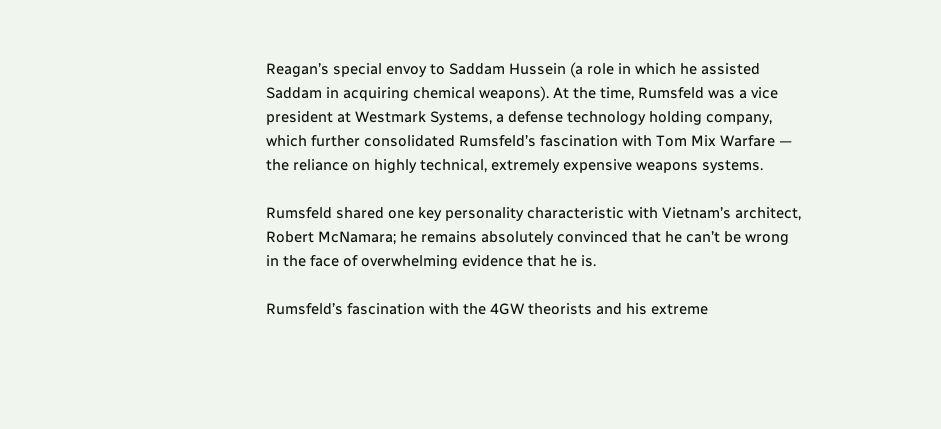Reagan’s special envoy to Saddam Hussein (a role in which he assisted Saddam in acquiring chemical weapons). At the time, Rumsfeld was a vice president at Westmark Systems, a defense technology holding company, which further consolidated Rumsfeld’s fascination with Tom Mix Warfare — the reliance on highly technical, extremely expensive weapons systems.

Rumsfeld shared one key personality characteristic with Vietnam’s architect, Robert McNamara; he remains absolutely convinced that he can’t be wrong in the face of overwhelming evidence that he is.

Rumsfeld’s fascination with the 4GW theorists and his extreme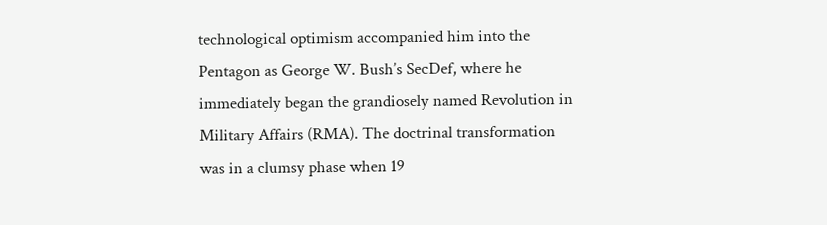technological optimism accompanied him into the Pentagon as George W. Bush’s SecDef, where he immediately began the grandiosely named Revolution in Military Affairs (RMA). The doctrinal transformation was in a clumsy phase when 19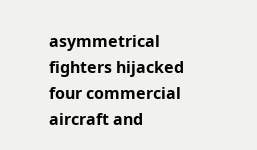asymmetrical fighters hijacked four commercial aircraft and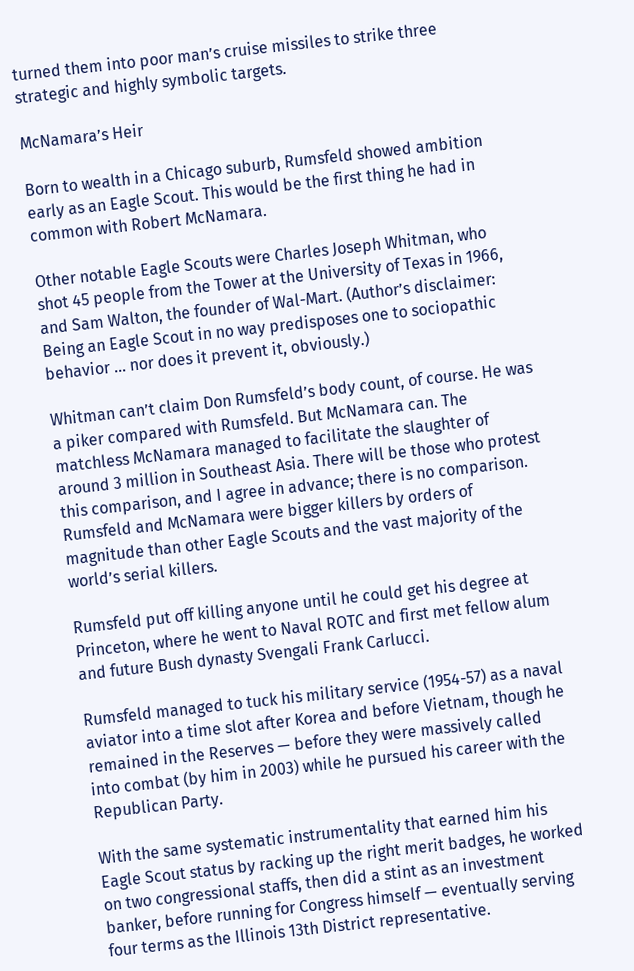turned them into poor man’s cruise missiles to strike three strategic and highly symbolic targets.

McNamara’s Heir

Born to wealth in a Chicago suburb, Rumsfeld showed ambition early as an Eagle Scout. This would be the first thing he had in common with Robert McNamara.

Other notable Eagle Scouts were Charles Joseph Whitman, who shot 45 people from the Tower at the University of Texas in 1966, and Sam Walton, the founder of Wal-Mart. (Author’s disclaimer: Being an Eagle Scout in no way predisposes one to sociopathic behavior … nor does it prevent it, obviously.)

Whitman can’t claim Don Rumsfeld’s body count, of course. He was a piker compared with Rumsfeld. But McNamara can. The matchless McNamara managed to facilitate the slaughter of around 3 million in Southeast Asia. There will be those who protest this comparison, and I agree in advance; there is no comparison. Rumsfeld and McNamara were bigger killers by orders of magnitude than other Eagle Scouts and the vast majority of the world’s serial killers.

Rumsfeld put off killing anyone until he could get his degree at Princeton, where he went to Naval ROTC and first met fellow alum and future Bush dynasty Svengali Frank Carlucci.

Rumsfeld managed to tuck his military service (1954-57) as a naval aviator into a time slot after Korea and before Vietnam, though he remained in the Reserves — before they were massively called into combat (by him in 2003) while he pursued his career with the Republican Party.

With the same systematic instrumentality that earned him his Eagle Scout status by racking up the right merit badges, he worked on two congressional staffs, then did a stint as an investment banker, before running for Congress himself — eventually serving four terms as the Illinois 13th District representative.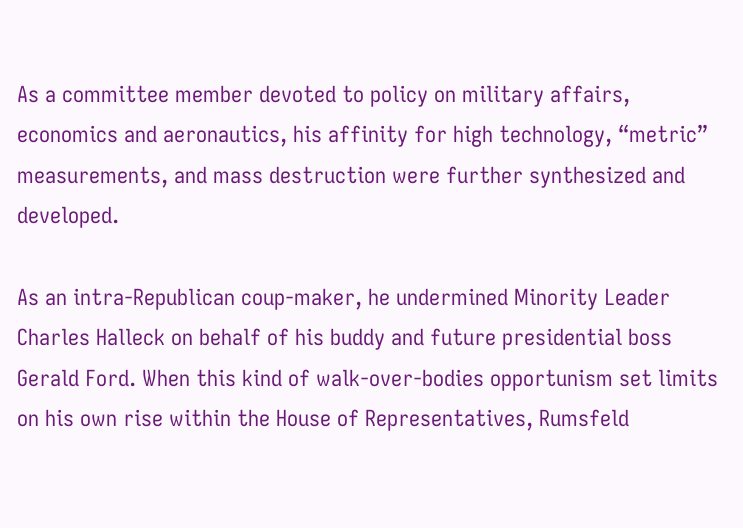As a committee member devoted to policy on military affairs, economics and aeronautics, his affinity for high technology, “metric” measurements, and mass destruction were further synthesized and developed.

As an intra-Republican coup-maker, he undermined Minority Leader Charles Halleck on behalf of his buddy and future presidential boss Gerald Ford. When this kind of walk-over-bodies opportunism set limits on his own rise within the House of Representatives, Rumsfeld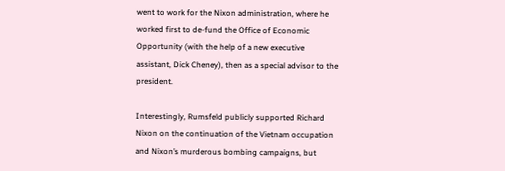went to work for the Nixon administration, where he worked first to de-fund the Office of Economic Opportunity (with the help of a new executive assistant, Dick Cheney), then as a special advisor to the president.

Interestingly, Rumsfeld publicly supported Richard Nixon on the continuation of the Vietnam occupation and Nixon’s murderous bombing campaigns, but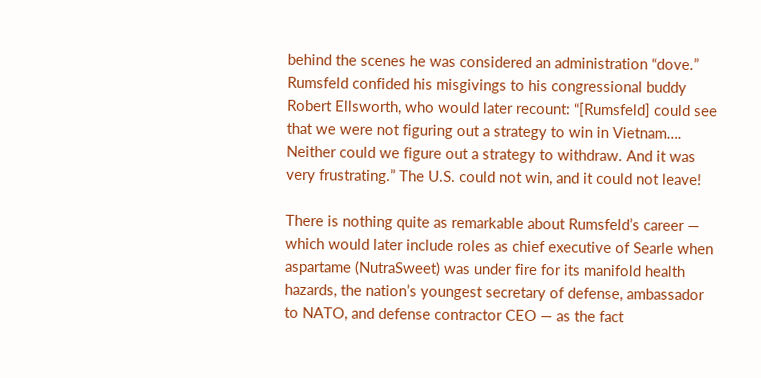behind the scenes he was considered an administration “dove.” Rumsfeld confided his misgivings to his congressional buddy Robert Ellsworth, who would later recount: “[Rumsfeld] could see that we were not figuring out a strategy to win in Vietnam…. Neither could we figure out a strategy to withdraw. And it was very frustrating.” The U.S. could not win, and it could not leave!

There is nothing quite as remarkable about Rumsfeld’s career — which would later include roles as chief executive of Searle when aspartame (NutraSweet) was under fire for its manifold health hazards, the nation’s youngest secretary of defense, ambassador to NATO, and defense contractor CEO — as the fact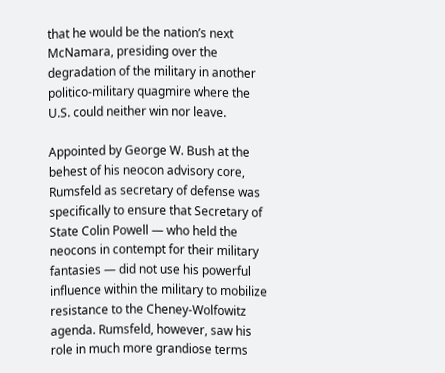that he would be the nation’s next McNamara, presiding over the degradation of the military in another politico-military quagmire where the U.S. could neither win nor leave.

Appointed by George W. Bush at the behest of his neocon advisory core, Rumsfeld as secretary of defense was specifically to ensure that Secretary of State Colin Powell — who held the neocons in contempt for their military fantasies — did not use his powerful influence within the military to mobilize resistance to the Cheney-Wolfowitz agenda. Rumsfeld, however, saw his role in much more grandiose terms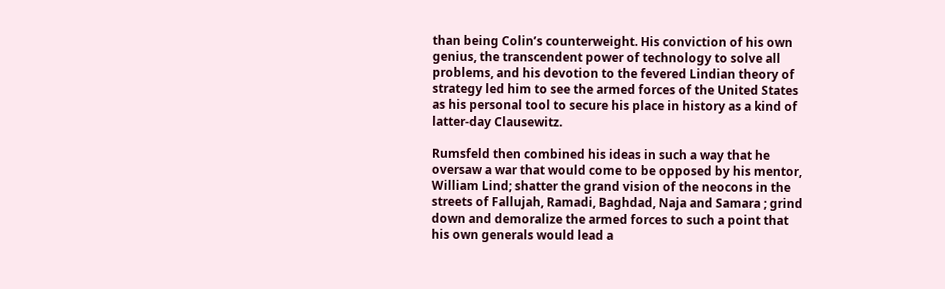than being Colin’s counterweight. His conviction of his own genius, the transcendent power of technology to solve all problems, and his devotion to the fevered Lindian theory of strategy led him to see the armed forces of the United States as his personal tool to secure his place in history as a kind of latter-day Clausewitz.

Rumsfeld then combined his ideas in such a way that he oversaw a war that would come to be opposed by his mentor, William Lind; shatter the grand vision of the neocons in the streets of Fallujah, Ramadi, Baghdad, Naja and Samara ; grind down and demoralize the armed forces to such a point that his own generals would lead a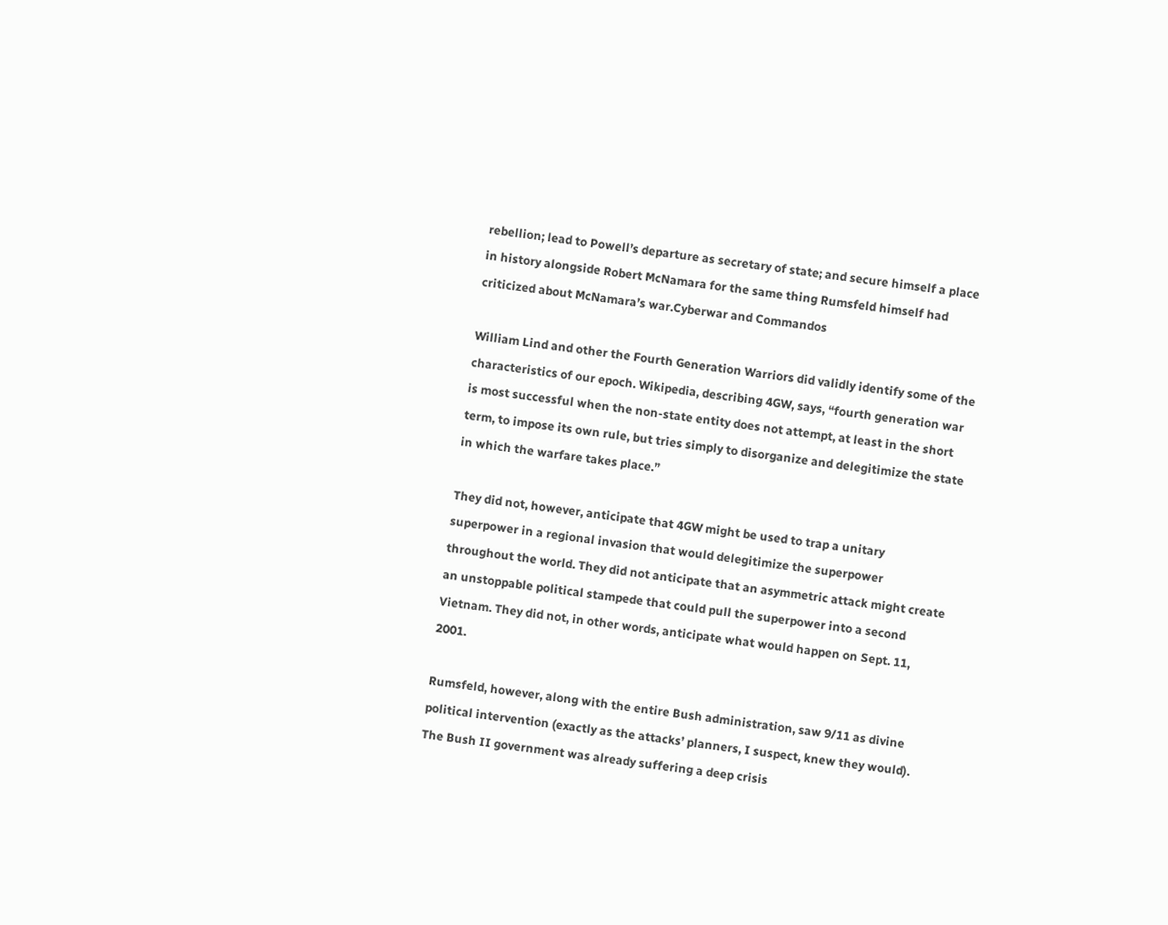rebellion; lead to Powell’s departure as secretary of state; and secure himself a place in history alongside Robert McNamara for the same thing Rumsfeld himself had criticized about McNamara’s war.Cyberwar and Commandos

William Lind and other the Fourth Generation Warriors did validly identify some of the characteristics of our epoch. Wikipedia, describing 4GW, says, “fourth generation war is most successful when the non-state entity does not attempt, at least in the short term, to impose its own rule, but tries simply to disorganize and delegitimize the state in which the warfare takes place.”

They did not, however, anticipate that 4GW might be used to trap a unitary superpower in a regional invasion that would delegitimize the superpower throughout the world. They did not anticipate that an asymmetric attack might create an unstoppable political stampede that could pull the superpower into a second Vietnam. They did not, in other words, anticipate what would happen on Sept. 11, 2001.

Rumsfeld, however, along with the entire Bush administration, saw 9/11 as divine political intervention (exactly as the attacks’ planners, I suspect, knew they would). The Bush II government was already suffering a deep crisis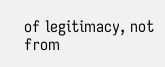of legitimacy, not from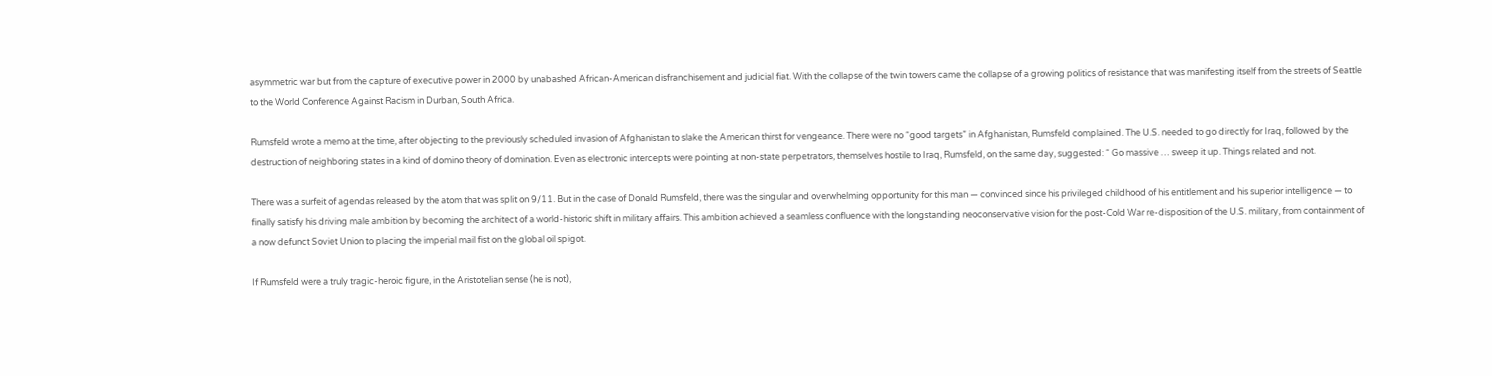asymmetric war but from the capture of executive power in 2000 by unabashed African-American disfranchisement and judicial fiat. With the collapse of the twin towers came the collapse of a growing politics of resistance that was manifesting itself from the streets of Seattle to the World Conference Against Racism in Durban, South Africa.

Rumsfeld wrote a memo at the time, after objecting to the previously scheduled invasion of Afghanistan to slake the American thirst for vengeance. There were no “good targets” in Afghanistan, Rumsfeld complained. The U.S. needed to go directly for Iraq, followed by the destruction of neighboring states in a kind of domino theory of domination. Even as electronic intercepts were pointing at non-state perpetrators, themselves hostile to Iraq, Rumsfeld, on the same day, suggested: “ Go massive … sweep it up. Things related and not.

There was a surfeit of agendas released by the atom that was split on 9/11. But in the case of Donald Rumsfeld, there was the singular and overwhelming opportunity for this man — convinced since his privileged childhood of his entitlement and his superior intelligence — to finally satisfy his driving male ambition by becoming the architect of a world-historic shift in military affairs. This ambition achieved a seamless confluence with the longstanding neoconservative vision for the post-Cold War re-disposition of the U.S. military, from containment of a now defunct Soviet Union to placing the imperial mail fist on the global oil spigot.

If Rumsfeld were a truly tragic-heroic figure, in the Aristotelian sense (he is not),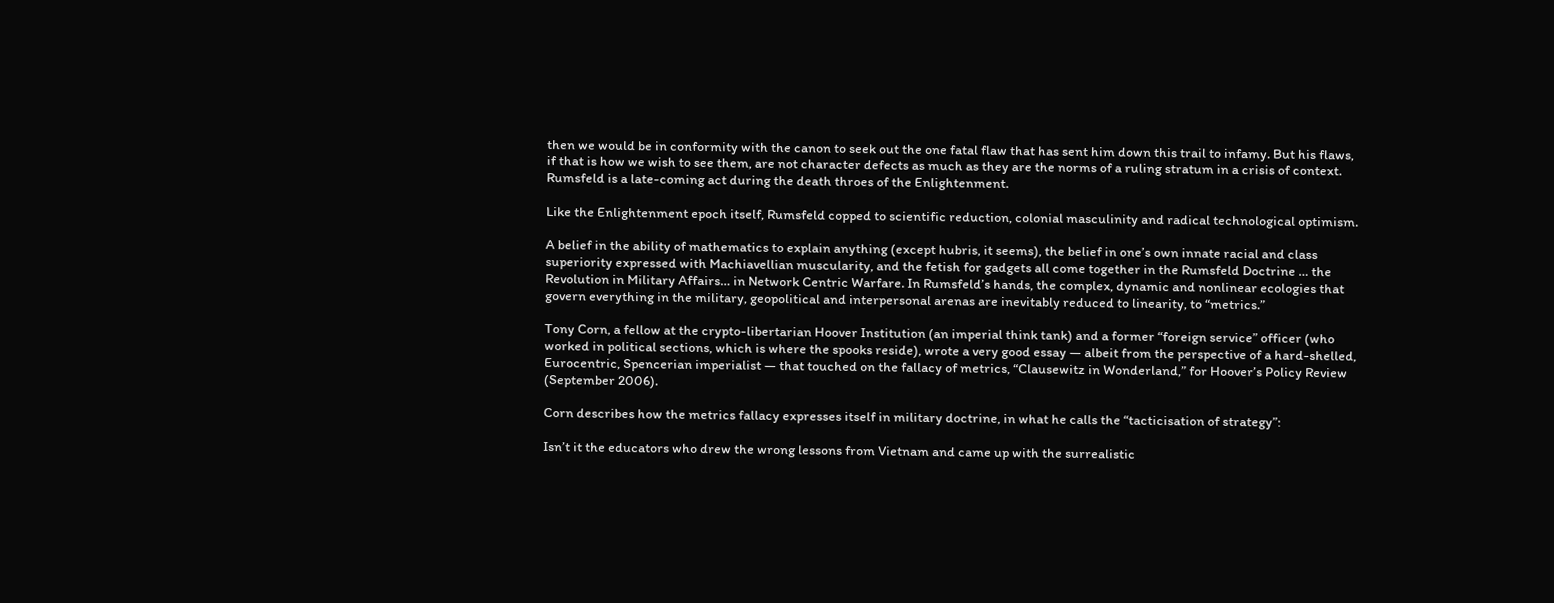then we would be in conformity with the canon to seek out the one fatal flaw that has sent him down this trail to infamy. But his flaws, if that is how we wish to see them, are not character defects as much as they are the norms of a ruling stratum in a crisis of context. Rumsfeld is a late-coming act during the death throes of the Enlightenment.

Like the Enlightenment epoch itself, Rumsfeld copped to scientific reduction, colonial masculinity and radical technological optimism.

A belief in the ability of mathematics to explain anything (except hubris, it seems), the belief in one’s own innate racial and class superiority expressed with Machiavellian muscularity, and the fetish for gadgets all come together in the Rumsfeld Doctrine … the Revolution in Military Affairs… in Network Centric Warfare. In Rumsfeld’s hands, the complex, dynamic and nonlinear ecologies that govern everything in the military, geopolitical and interpersonal arenas are inevitably reduced to linearity, to “metrics.”

Tony Corn, a fellow at the crypto-libertarian Hoover Institution (an imperial think tank) and a former “foreign service” officer (who worked in political sections, which is where the spooks reside), wrote a very good essay — albeit from the perspective of a hard-shelled, Eurocentric, Spencerian imperialist — that touched on the fallacy of metrics, “Clausewitz in Wonderland,” for Hoover’s Policy Review (September 2006).

Corn describes how the metrics fallacy expresses itself in military doctrine, in what he calls the “tacticisation of strategy”:

Isn’t it the educators who drew the wrong lessons from Vietnam and came up with the surrealistic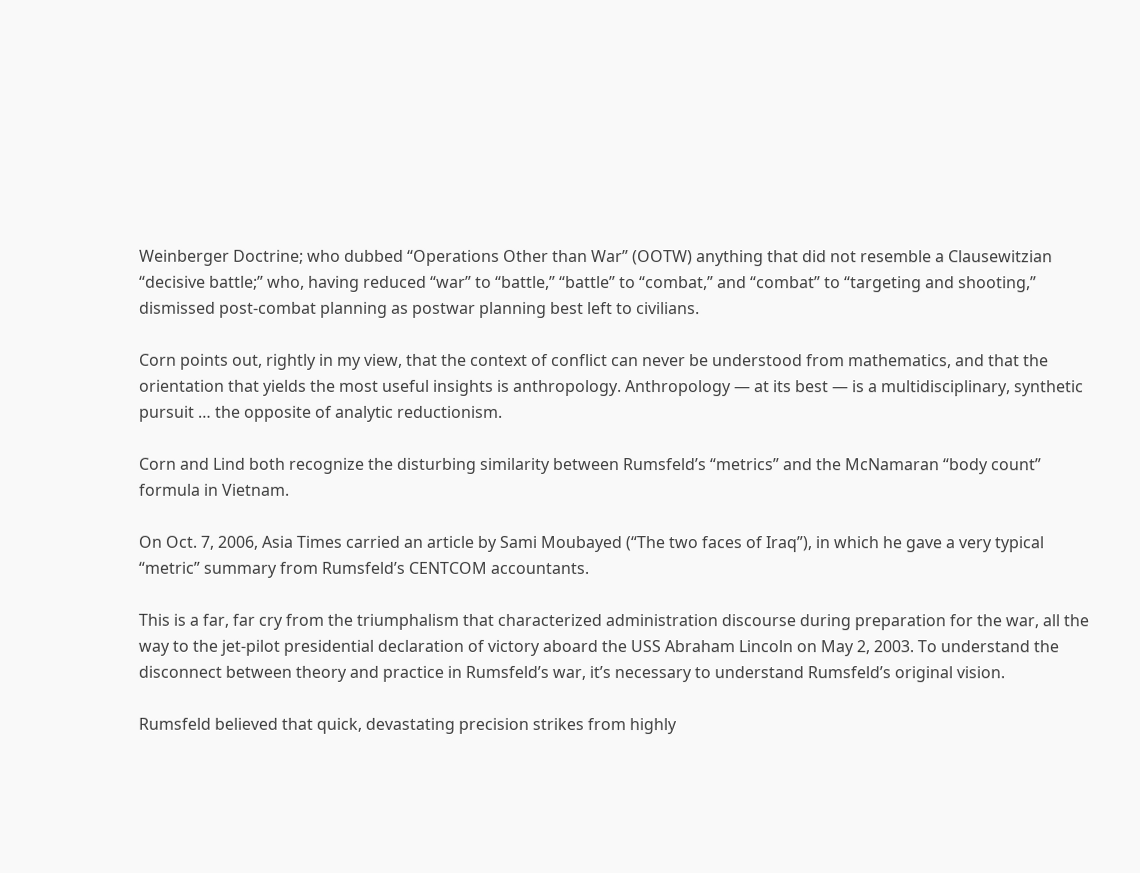Weinberger Doctrine; who dubbed “Operations Other than War” (OOTW) anything that did not resemble a Clausewitzian “decisive battle;” who, having reduced “war” to “battle,” “battle” to “combat,” and “combat” to “targeting and shooting,” dismissed post-combat planning as postwar planning best left to civilians.

Corn points out, rightly in my view, that the context of conflict can never be understood from mathematics, and that the orientation that yields the most useful insights is anthropology. Anthropology — at its best — is a multidisciplinary, synthetic pursuit … the opposite of analytic reductionism.

Corn and Lind both recognize the disturbing similarity between Rumsfeld’s “metrics” and the McNamaran “body count” formula in Vietnam.

On Oct. 7, 2006, Asia Times carried an article by Sami Moubayed (“The two faces of Iraq”), in which he gave a very typical “metric” summary from Rumsfeld’s CENTCOM accountants.

This is a far, far cry from the triumphalism that characterized administration discourse during preparation for the war, all the way to the jet-pilot presidential declaration of victory aboard the USS Abraham Lincoln on May 2, 2003. To understand the disconnect between theory and practice in Rumsfeld’s war, it’s necessary to understand Rumsfeld’s original vision.

Rumsfeld believed that quick, devastating precision strikes from highly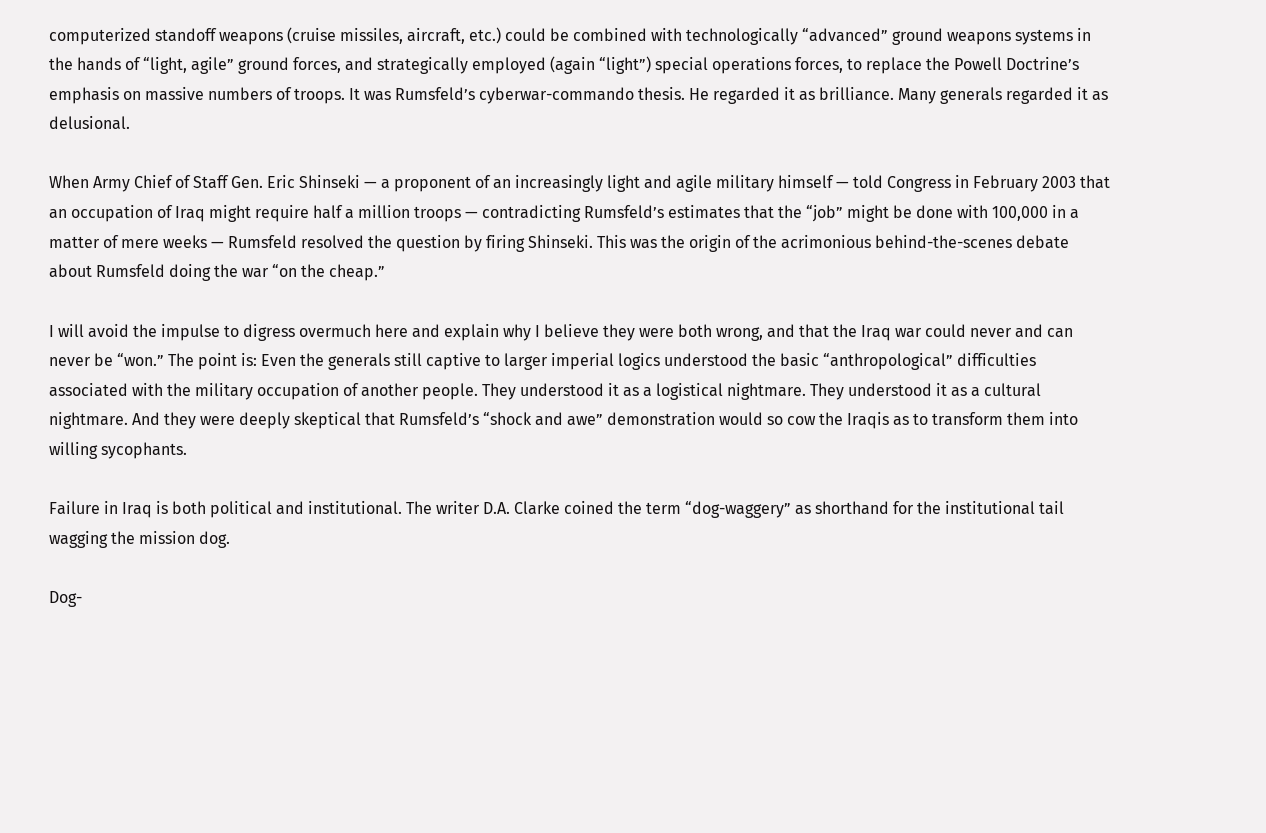computerized standoff weapons (cruise missiles, aircraft, etc.) could be combined with technologically “advanced” ground weapons systems in the hands of “light, agile” ground forces, and strategically employed (again “light”) special operations forces, to replace the Powell Doctrine’s emphasis on massive numbers of troops. It was Rumsfeld’s cyberwar-commando thesis. He regarded it as brilliance. Many generals regarded it as delusional.

When Army Chief of Staff Gen. Eric Shinseki — a proponent of an increasingly light and agile military himself — told Congress in February 2003 that an occupation of Iraq might require half a million troops — contradicting Rumsfeld’s estimates that the “job” might be done with 100,000 in a matter of mere weeks — Rumsfeld resolved the question by firing Shinseki. This was the origin of the acrimonious behind-the-scenes debate about Rumsfeld doing the war “on the cheap.”

I will avoid the impulse to digress overmuch here and explain why I believe they were both wrong, and that the Iraq war could never and can never be “won.” The point is: Even the generals still captive to larger imperial logics understood the basic “anthropological” difficulties associated with the military occupation of another people. They understood it as a logistical nightmare. They understood it as a cultural nightmare. And they were deeply skeptical that Rumsfeld’s “shock and awe” demonstration would so cow the Iraqis as to transform them into willing sycophants.

Failure in Iraq is both political and institutional. The writer D.A. Clarke coined the term “dog-waggery” as shorthand for the institutional tail wagging the mission dog.

Dog-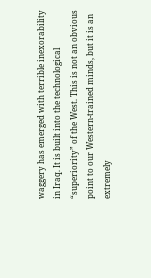waggery has emerged with terrible inexorability in Iraq. It is built into the technological “superiority” of the West. This is not an obvious point to our Western-trained minds, but it is an extremely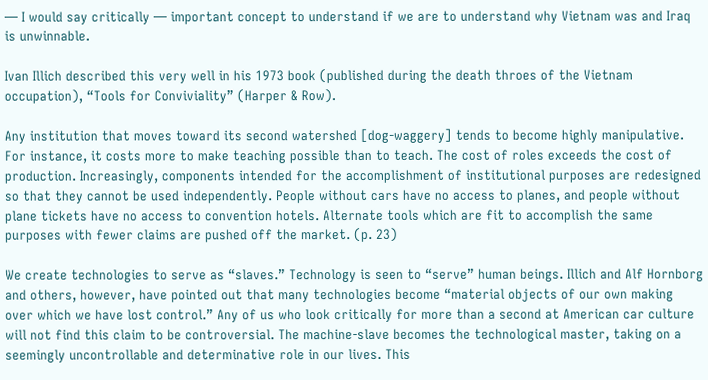— I would say critically — important concept to understand if we are to understand why Vietnam was and Iraq is unwinnable.

Ivan Illich described this very well in his 1973 book (published during the death throes of the Vietnam occupation), “Tools for Conviviality” (Harper & Row).

Any institution that moves toward its second watershed [dog-waggery] tends to become highly manipulative. For instance, it costs more to make teaching possible than to teach. The cost of roles exceeds the cost of production. Increasingly, components intended for the accomplishment of institutional purposes are redesigned so that they cannot be used independently. People without cars have no access to planes, and people without plane tickets have no access to convention hotels. Alternate tools which are fit to accomplish the same purposes with fewer claims are pushed off the market. (p. 23)

We create technologies to serve as “slaves.” Technology is seen to “serve” human beings. Illich and Alf Hornborg and others, however, have pointed out that many technologies become “material objects of our own making over which we have lost control.” Any of us who look critically for more than a second at American car culture will not find this claim to be controversial. The machine-slave becomes the technological master, taking on a seemingly uncontrollable and determinative role in our lives. This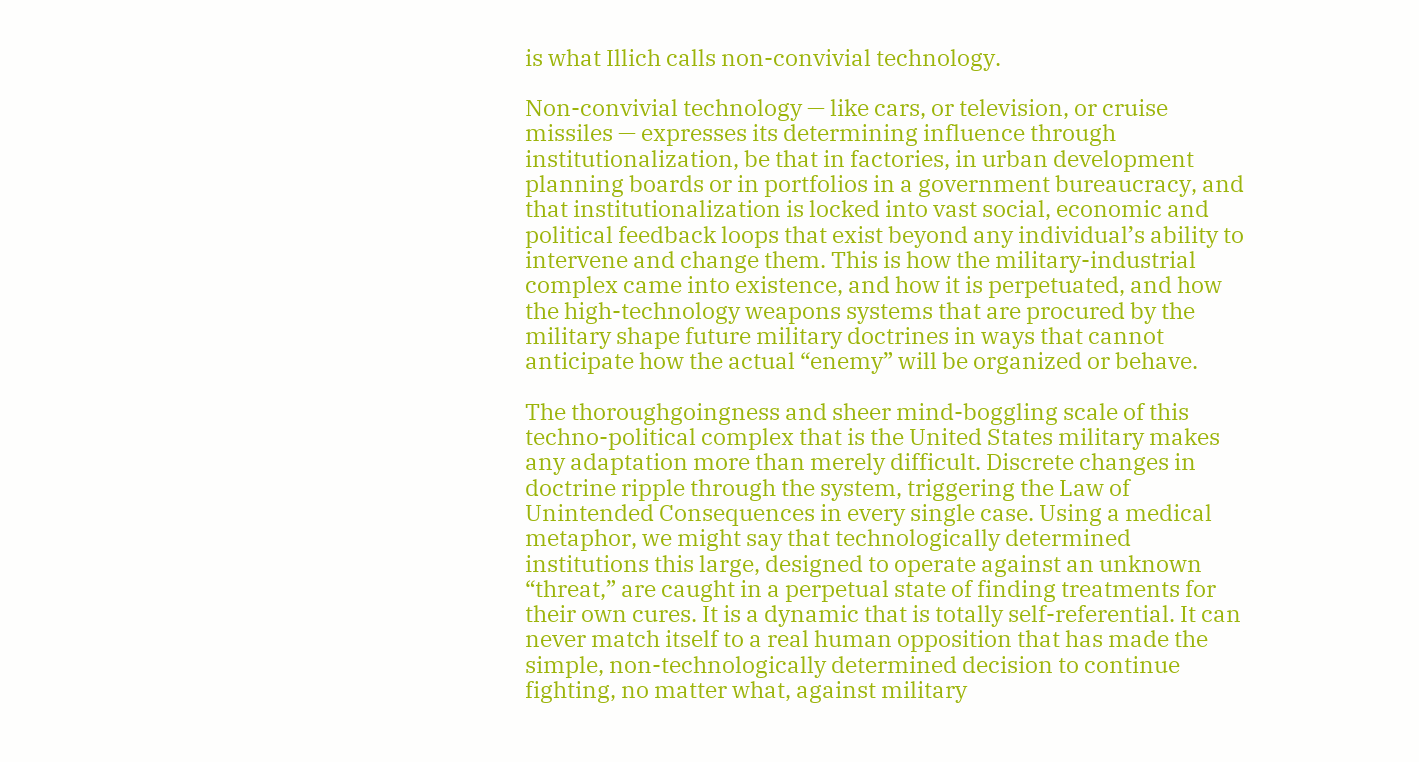is what Illich calls non-convivial technology.

Non-convivial technology — like cars, or television, or cruise missiles — expresses its determining influence through institutionalization, be that in factories, in urban development planning boards or in portfolios in a government bureaucracy, and that institutionalization is locked into vast social, economic and political feedback loops that exist beyond any individual’s ability to intervene and change them. This is how the military-industrial complex came into existence, and how it is perpetuated, and how the high-technology weapons systems that are procured by the military shape future military doctrines in ways that cannot anticipate how the actual “enemy” will be organized or behave.

The thoroughgoingness and sheer mind-boggling scale of this techno-political complex that is the United States military makes any adaptation more than merely difficult. Discrete changes in doctrine ripple through the system, triggering the Law of Unintended Consequences in every single case. Using a medical metaphor, we might say that technologically determined institutions this large, designed to operate against an unknown “threat,” are caught in a perpetual state of finding treatments for their own cures. It is a dynamic that is totally self-referential. It can never match itself to a real human opposition that has made the simple, non-technologically determined decision to continue fighting, no matter what, against military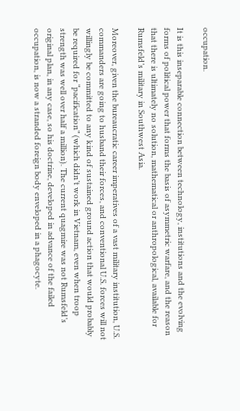occupation.

It is this inseparable connection between technology, institutions and the evolving forms of political power that forms the basis of asymmetric warfare, and the reason that there is ultimately no solution, mathematical or anthropological, available for Rumsfeld’s military in Southwest Asia.

Moreover, given the bureaucratic career imperatives of a vast military institution, U.S. commanders are going to husband their forces, and conventional U.S. forces will not willingly be committed to any kind of sustained ground action that would probably be required for “pacification” (which didn’t work in Vietnam, even when troop strength was well over half a million). The current quagmire was not Rumsfeld’s original plan, in any case, so his doctrine, developed in advance of the failed occupation, is now a stranded foreign body enveloped in a phagocyte.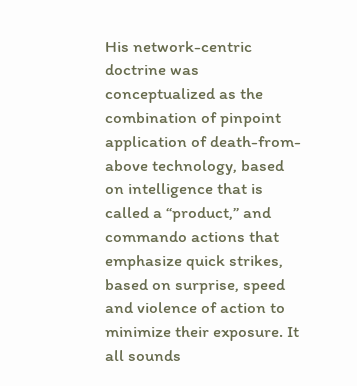His network-centric doctrine was conceptualized as the combination of pinpoint application of death-from-above technology, based on intelligence that is called a “product,” and commando actions that emphasize quick strikes, based on surprise, speed and violence of action to minimize their exposure. It all sounds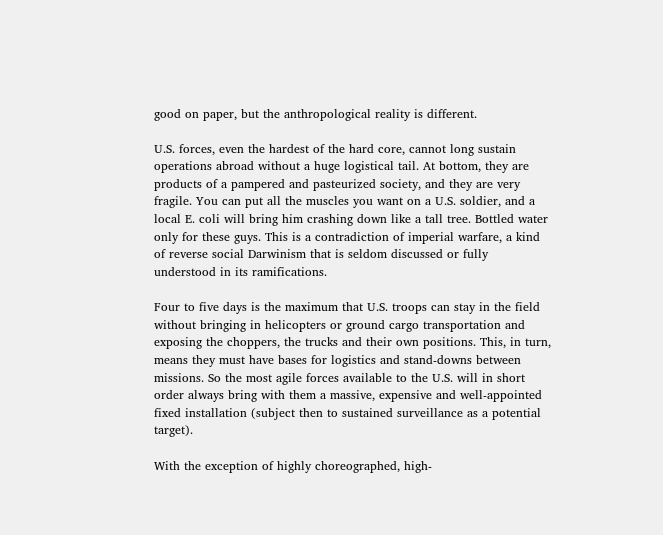good on paper, but the anthropological reality is different.

U.S. forces, even the hardest of the hard core, cannot long sustain operations abroad without a huge logistical tail. At bottom, they are products of a pampered and pasteurized society, and they are very fragile. You can put all the muscles you want on a U.S. soldier, and a local E. coli will bring him crashing down like a tall tree. Bottled water only for these guys. This is a contradiction of imperial warfare, a kind of reverse social Darwinism that is seldom discussed or fully understood in its ramifications.

Four to five days is the maximum that U.S. troops can stay in the field without bringing in helicopters or ground cargo transportation and exposing the choppers, the trucks and their own positions. This, in turn, means they must have bases for logistics and stand-downs between missions. So the most agile forces available to the U.S. will in short order always bring with them a massive, expensive and well-appointed fixed installation (subject then to sustained surveillance as a potential target).

With the exception of highly choreographed, high-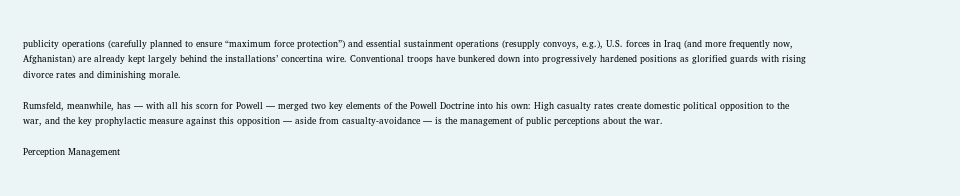publicity operations (carefully planned to ensure “maximum force protection”) and essential sustainment operations (resupply convoys, e.g.), U.S. forces in Iraq (and more frequently now, Afghanistan) are already kept largely behind the installations’ concertina wire. Conventional troops have bunkered down into progressively hardened positions as glorified guards with rising divorce rates and diminishing morale.

Rumsfeld, meanwhile, has — with all his scorn for Powell — merged two key elements of the Powell Doctrine into his own: High casualty rates create domestic political opposition to the war, and the key prophylactic measure against this opposition — aside from casualty-avoidance — is the management of public perceptions about the war.

Perception Management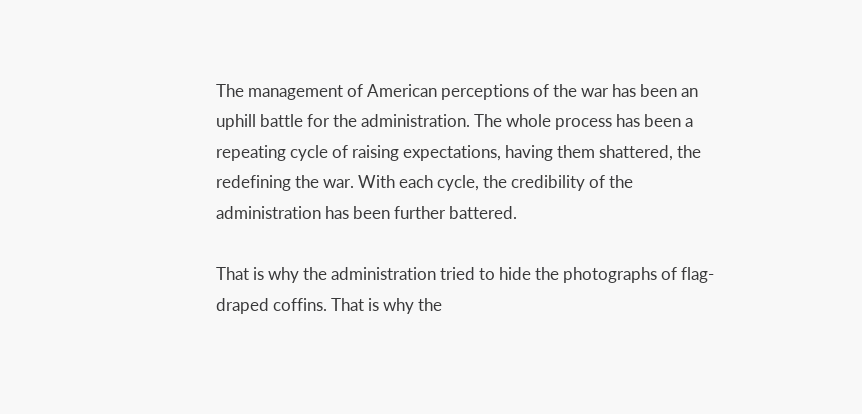The management of American perceptions of the war has been an uphill battle for the administration. The whole process has been a repeating cycle of raising expectations, having them shattered, the redefining the war. With each cycle, the credibility of the administration has been further battered.

That is why the administration tried to hide the photographs of flag-draped coffins. That is why the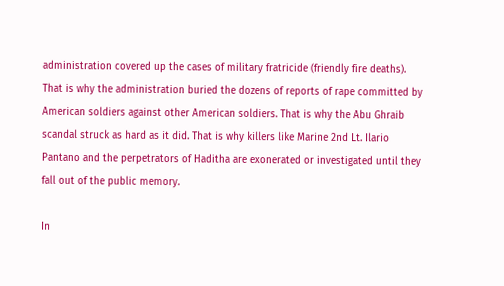administration covered up the cases of military fratricide (friendly fire deaths). That is why the administration buried the dozens of reports of rape committed by American soldiers against other American soldiers. That is why the Abu Ghraib scandal struck as hard as it did. That is why killers like Marine 2nd Lt. Ilario Pantano and the perpetrators of Haditha are exonerated or investigated until they fall out of the public memory.

In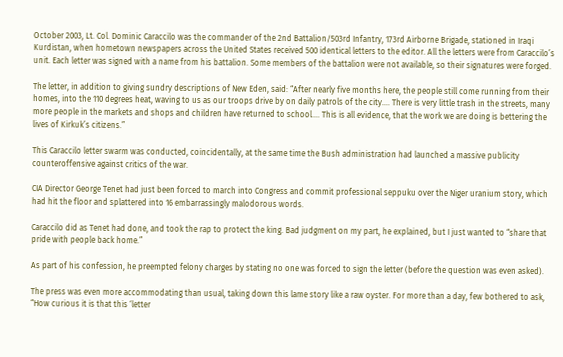October 2003, Lt. Col. Dominic Caraccilo was the commander of the 2nd Battalion/503rd Infantry, 173rd Airborne Brigade, stationed in Iraqi Kurdistan, when hometown newspapers across the United States received 500 identical letters to the editor. All the letters were from Caraccilo’s unit. Each letter was signed with a name from his battalion. Some members of the battalion were not available, so their signatures were forged.

The letter, in addition to giving sundry descriptions of New Eden, said: “After nearly five months here, the people still come running from their homes, into the 110 degrees heat, waving to us as our troops drive by on daily patrols of the city…. There is very little trash in the streets, many more people in the markets and shops and children have returned to school…. This is all evidence, that the work we are doing is bettering the lives of Kirkuk’s citizens.”

This Caraccilo letter swarm was conducted, coincidentally, at the same time the Bush administration had launched a massive publicity counteroffensive against critics of the war.

CIA Director George Tenet had just been forced to march into Congress and commit professional seppuku over the Niger uranium story, which had hit the floor and splattered into 16 embarrassingly malodorous words.

Caraccilo did as Tenet had done, and took the rap to protect the king. Bad judgment on my part, he explained, but I just wanted to “share that pride with people back home.”

As part of his confession, he preempted felony charges by stating no one was forced to sign the letter (before the question was even asked).

The press was even more accommodating than usual, taking down this lame story like a raw oyster. For more than a day, few bothered to ask, “How curious it is that this ‘letter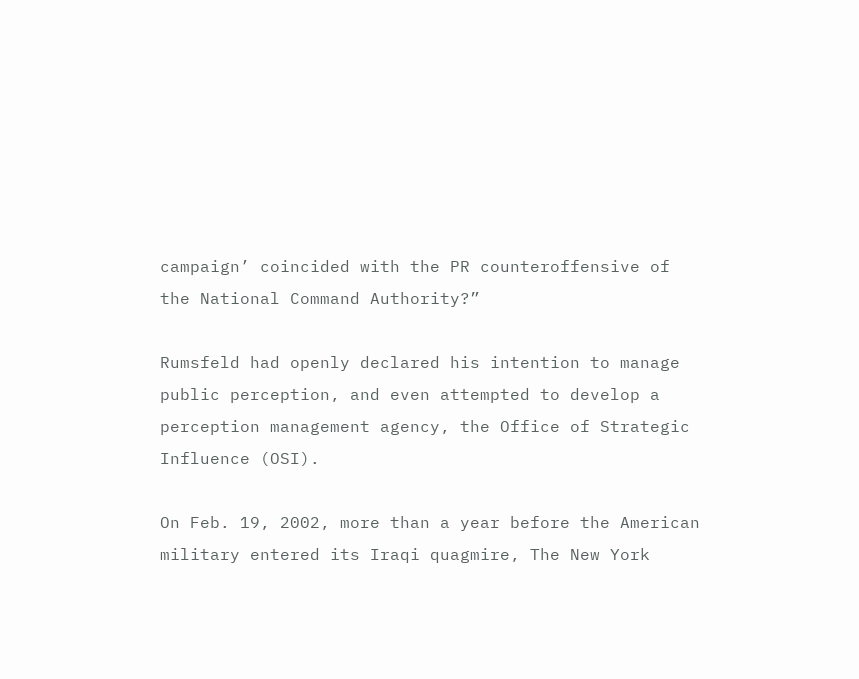campaign’ coincided with the PR counteroffensive of the National Command Authority?”

Rumsfeld had openly declared his intention to manage public perception, and even attempted to develop a perception management agency, the Office of Strategic Influence (OSI).

On Feb. 19, 2002, more than a year before the American military entered its Iraqi quagmire, The New York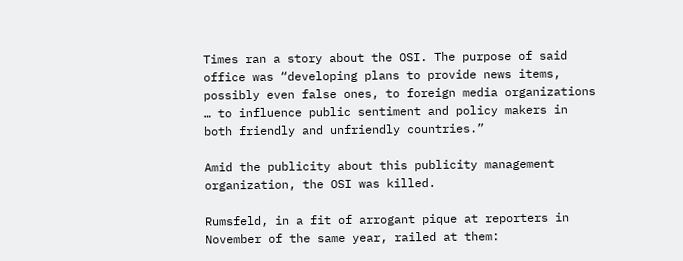Times ran a story about the OSI. The purpose of said office was “developing plans to provide news items, possibly even false ones, to foreign media organizations … to influence public sentiment and policy makers in both friendly and unfriendly countries.”

Amid the publicity about this publicity management organization, the OSI was killed.

Rumsfeld, in a fit of arrogant pique at reporters in November of the same year, railed at them: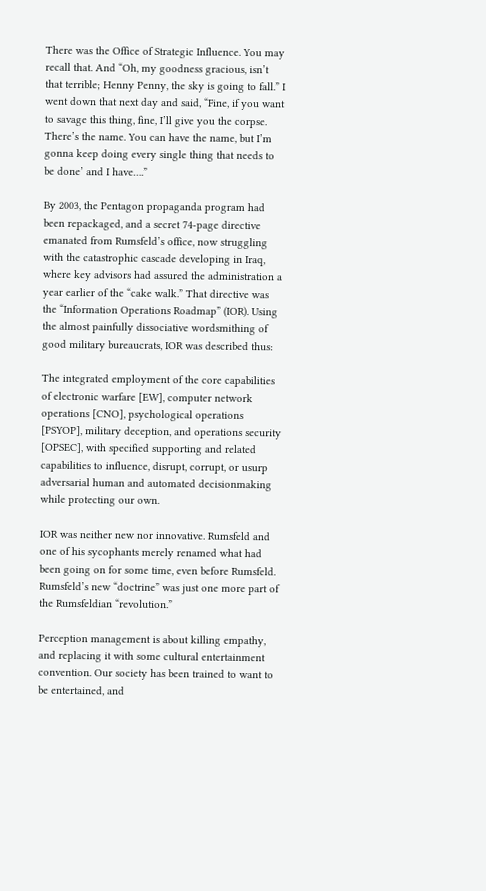There was the Office of Strategic Influence. You may recall that. And “Oh, my goodness gracious, isn’t that terrible; Henny Penny, the sky is going to fall.” I went down that next day and said, “Fine, if you want to savage this thing, fine, I’ll give you the corpse. There’s the name. You can have the name, but I’m gonna keep doing every single thing that needs to be done’ and I have….”

By 2003, the Pentagon propaganda program had been repackaged, and a secret 74-page directive emanated from Rumsfeld’s office, now struggling with the catastrophic cascade developing in Iraq, where key advisors had assured the administration a year earlier of the “cake walk.” That directive was the “Information Operations Roadmap” (IOR). Using the almost painfully dissociative wordsmithing of good military bureaucrats, IOR was described thus:

The integrated employment of the core capabilities of electronic warfare [EW], computer network operations [CNO], psychological operations [PSYOP], military deception, and operations security [OPSEC], with specified supporting and related capabilities to influence, disrupt, corrupt, or usurp adversarial human and automated decisionmaking while protecting our own.

IOR was neither new nor innovative. Rumsfeld and one of his sycophants merely renamed what had been going on for some time, even before Rumsfeld. Rumsfeld’s new “doctrine” was just one more part of the Rumsfeldian “revolution.”

Perception management is about killing empathy, and replacing it with some cultural entertainment convention. Our society has been trained to want to be entertained, and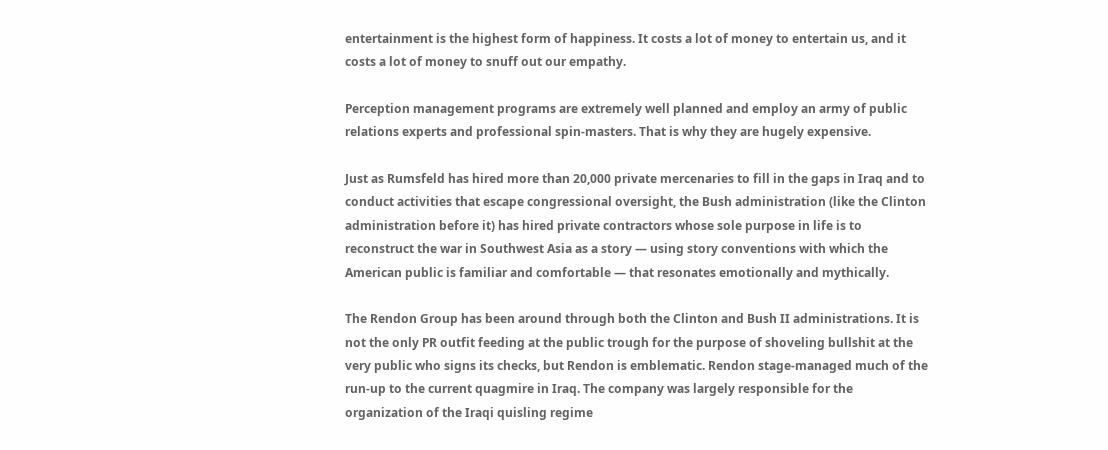entertainment is the highest form of happiness. It costs a lot of money to entertain us, and it costs a lot of money to snuff out our empathy.

Perception management programs are extremely well planned and employ an army of public relations experts and professional spin-masters. That is why they are hugely expensive.

Just as Rumsfeld has hired more than 20,000 private mercenaries to fill in the gaps in Iraq and to conduct activities that escape congressional oversight, the Bush administration (like the Clinton administration before it) has hired private contractors whose sole purpose in life is to reconstruct the war in Southwest Asia as a story — using story conventions with which the American public is familiar and comfortable — that resonates emotionally and mythically.

The Rendon Group has been around through both the Clinton and Bush II administrations. It is not the only PR outfit feeding at the public trough for the purpose of shoveling bullshit at the very public who signs its checks, but Rendon is emblematic. Rendon stage-managed much of the run-up to the current quagmire in Iraq. The company was largely responsible for the organization of the Iraqi quisling regime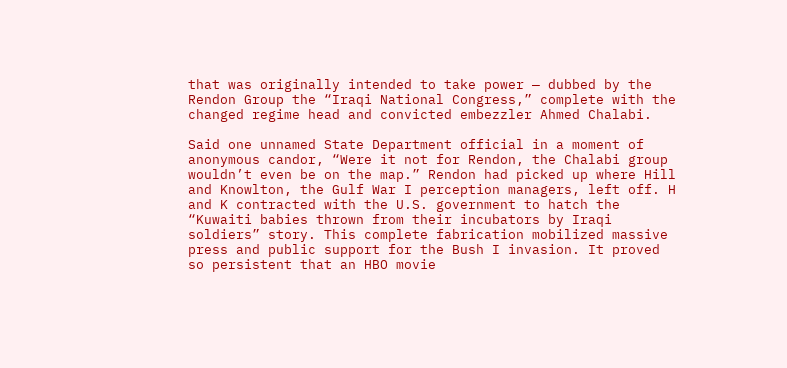that was originally intended to take power — dubbed by the Rendon Group the “Iraqi National Congress,” complete with the changed regime head and convicted embezzler Ahmed Chalabi.

Said one unnamed State Department official in a moment of anonymous candor, “Were it not for Rendon, the Chalabi group wouldn’t even be on the map.” Rendon had picked up where Hill and Knowlton, the Gulf War I perception managers, left off. H and K contracted with the U.S. government to hatch the “Kuwaiti babies thrown from their incubators by Iraqi soldiers” story. This complete fabrication mobilized massive press and public support for the Bush I invasion. It proved so persistent that an HBO movie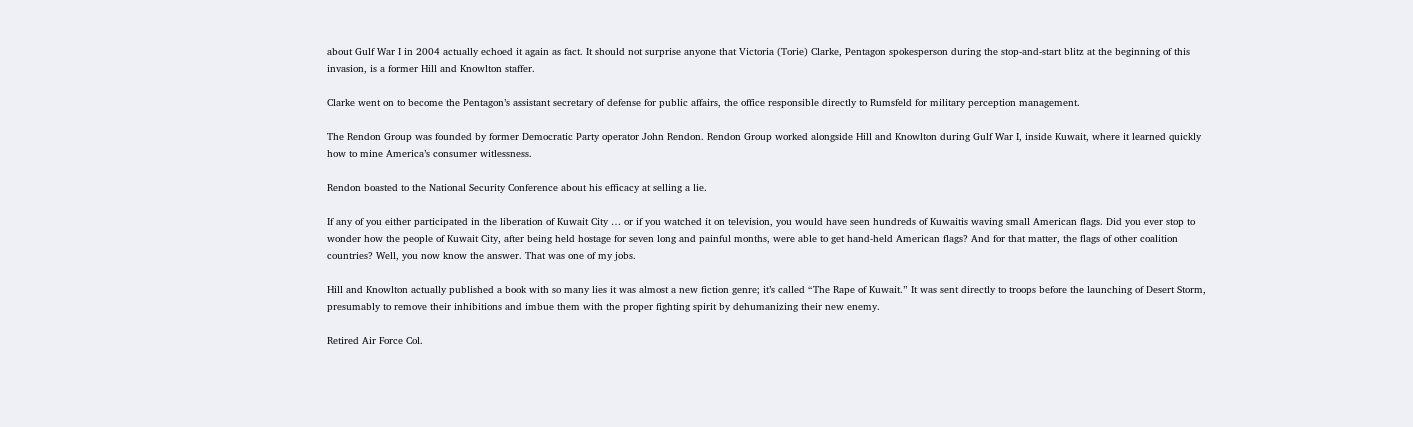about Gulf War I in 2004 actually echoed it again as fact. It should not surprise anyone that Victoria (Torie) Clarke, Pentagon spokesperson during the stop-and-start blitz at the beginning of this invasion, is a former Hill and Knowlton staffer.

Clarke went on to become the Pentagon’s assistant secretary of defense for public affairs, the office responsible directly to Rumsfeld for military perception management.

The Rendon Group was founded by former Democratic Party operator John Rendon. Rendon Group worked alongside Hill and Knowlton during Gulf War I, inside Kuwait, where it learned quickly how to mine America’s consumer witlessness.

Rendon boasted to the National Security Conference about his efficacy at selling a lie.

If any of you either participated in the liberation of Kuwait City … or if you watched it on television, you would have seen hundreds of Kuwaitis waving small American flags. Did you ever stop to wonder how the people of Kuwait City, after being held hostage for seven long and painful months, were able to get hand-held American flags? And for that matter, the flags of other coalition countries? Well, you now know the answer. That was one of my jobs.

Hill and Knowlton actually published a book with so many lies it was almost a new fiction genre; it’s called “The Rape of Kuwait.” It was sent directly to troops before the launching of Desert Storm, presumably to remove their inhibitions and imbue them with the proper fighting spirit by dehumanizing their new enemy.

Retired Air Force Col.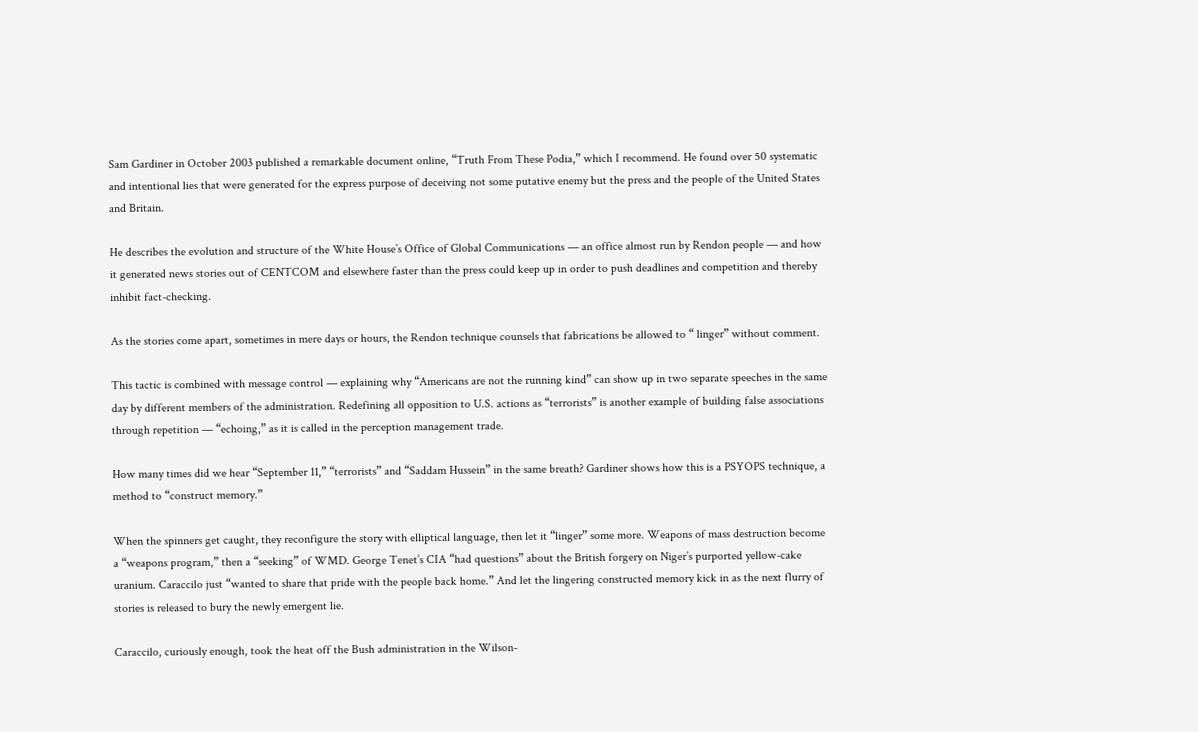Sam Gardiner in October 2003 published a remarkable document online, “Truth From These Podia,” which I recommend. He found over 50 systematic and intentional lies that were generated for the express purpose of deceiving not some putative enemy but the press and the people of the United States and Britain.

He describes the evolution and structure of the White House’s Office of Global Communications — an office almost run by Rendon people — and how it generated news stories out of CENTCOM and elsewhere faster than the press could keep up in order to push deadlines and competition and thereby inhibit fact-checking.

As the stories come apart, sometimes in mere days or hours, the Rendon technique counsels that fabrications be allowed to “ linger” without comment.

This tactic is combined with message control — explaining why “Americans are not the running kind” can show up in two separate speeches in the same day by different members of the administration. Redefining all opposition to U.S. actions as “terrorists” is another example of building false associations through repetition — “echoing,” as it is called in the perception management trade.

How many times did we hear “September 11,” “terrorists” and “Saddam Hussein” in the same breath? Gardiner shows how this is a PSYOPS technique, a method to “construct memory.”

When the spinners get caught, they reconfigure the story with elliptical language, then let it “linger” some more. Weapons of mass destruction become a “weapons program,” then a “seeking” of WMD. George Tenet’s CIA “had questions” about the British forgery on Niger’s purported yellow-cake uranium. Caraccilo just “wanted to share that pride with the people back home.” And let the lingering constructed memory kick in as the next flurry of stories is released to bury the newly emergent lie.

Caraccilo, curiously enough, took the heat off the Bush administration in the Wilson-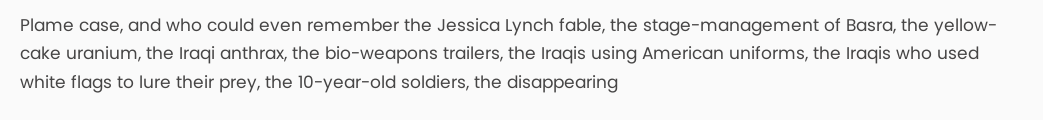Plame case, and who could even remember the Jessica Lynch fable, the stage-management of Basra, the yellow-cake uranium, the Iraqi anthrax, the bio-weapons trailers, the Iraqis using American uniforms, the Iraqis who used white flags to lure their prey, the 10-year-old soldiers, the disappearing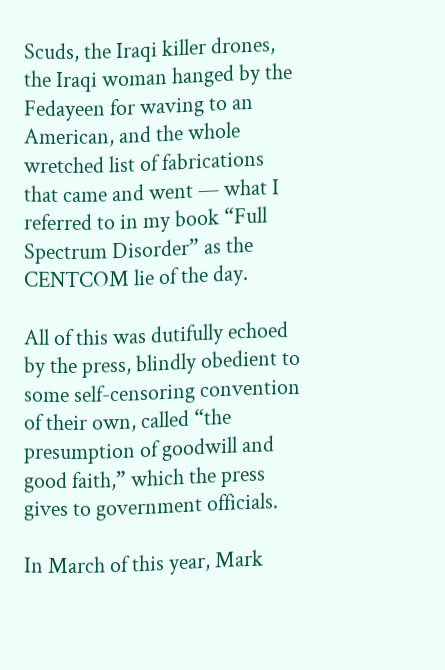Scuds, the Iraqi killer drones, the Iraqi woman hanged by the Fedayeen for waving to an American, and the whole wretched list of fabrications that came and went — what I referred to in my book “Full Spectrum Disorder” as the CENTCOM lie of the day.

All of this was dutifully echoed by the press, blindly obedient to some self-censoring convention of their own, called “the presumption of goodwill and good faith,” which the press gives to government officials.

In March of this year, Mark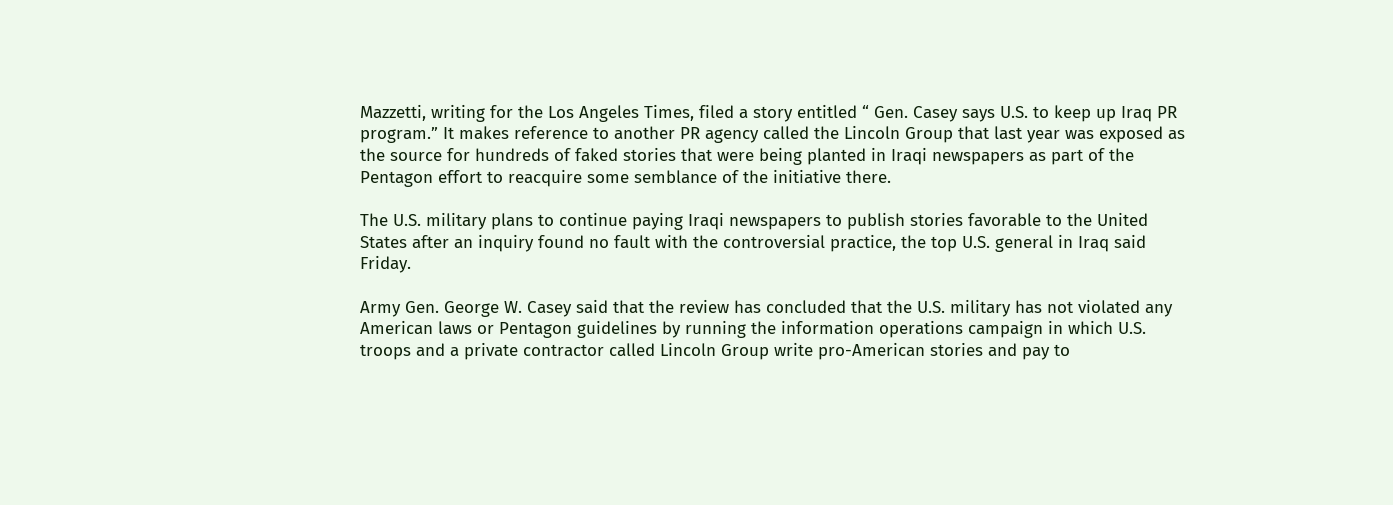Mazzetti, writing for the Los Angeles Times, filed a story entitled “ Gen. Casey says U.S. to keep up Iraq PR program.” It makes reference to another PR agency called the Lincoln Group that last year was exposed as the source for hundreds of faked stories that were being planted in Iraqi newspapers as part of the Pentagon effort to reacquire some semblance of the initiative there.

The U.S. military plans to continue paying Iraqi newspapers to publish stories favorable to the United States after an inquiry found no fault with the controversial practice, the top U.S. general in Iraq said Friday.

Army Gen. George W. Casey said that the review has concluded that the U.S. military has not violated any American laws or Pentagon guidelines by running the information operations campaign in which U.S. troops and a private contractor called Lincoln Group write pro-American stories and pay to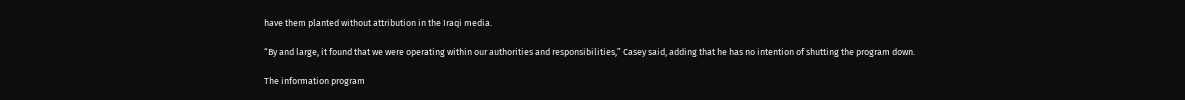have them planted without attribution in the Iraqi media.

“By and large, it found that we were operating within our authorities and responsibilities,” Casey said, adding that he has no intention of shutting the program down.

The information program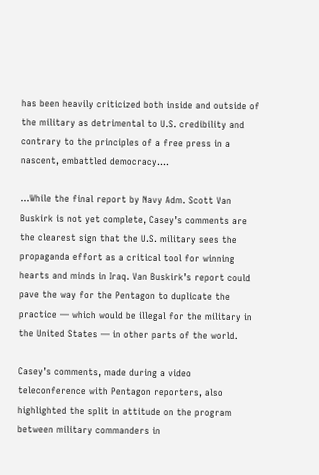has been heavily criticized both inside and outside of the military as detrimental to U.S. credibility and contrary to the principles of a free press in a nascent, embattled democracy….

…While the final report by Navy Adm. Scott Van Buskirk is not yet complete, Casey’s comments are the clearest sign that the U.S. military sees the propaganda effort as a critical tool for winning hearts and minds in Iraq. Van Buskirk’s report could pave the way for the Pentagon to duplicate the practice — which would be illegal for the military in the United States — in other parts of the world.

Casey’s comments, made during a video teleconference with Pentagon reporters, also highlighted the split in attitude on the program between military commanders in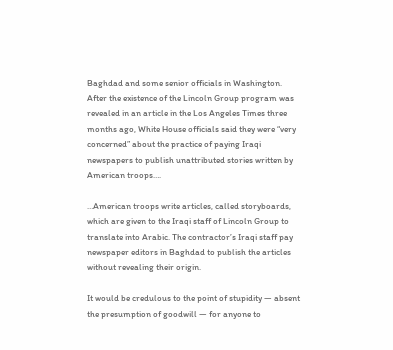Baghdad and some senior officials in Washington. After the existence of the Lincoln Group program was revealed in an article in the Los Angeles Times three months ago, White House officials said they were “very concerned” about the practice of paying Iraqi newspapers to publish unattributed stories written by American troops….

…American troops write articles, called storyboards, which are given to the Iraqi staff of Lincoln Group to translate into Arabic. The contractor’s Iraqi staff pay newspaper editors in Baghdad to publish the articles without revealing their origin.

It would be credulous to the point of stupidity — absent the presumption of goodwill — for anyone to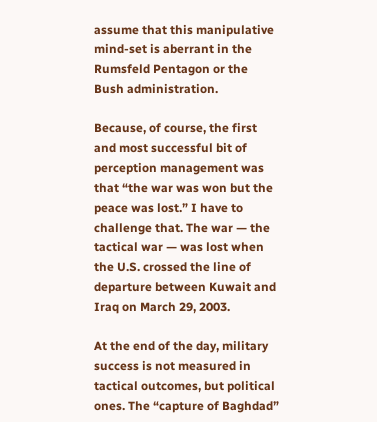assume that this manipulative mind-set is aberrant in the Rumsfeld Pentagon or the Bush administration.

Because, of course, the first and most successful bit of perception management was that “the war was won but the peace was lost.” I have to challenge that. The war — the tactical war — was lost when the U.S. crossed the line of departure between Kuwait and Iraq on March 29, 2003.

At the end of the day, military success is not measured in tactical outcomes, but political ones. The “capture of Baghdad”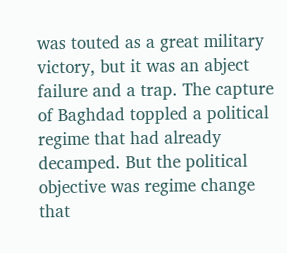was touted as a great military victory, but it was an abject failure and a trap. The capture of Baghdad toppled a political regime that had already decamped. But the political objective was regime change that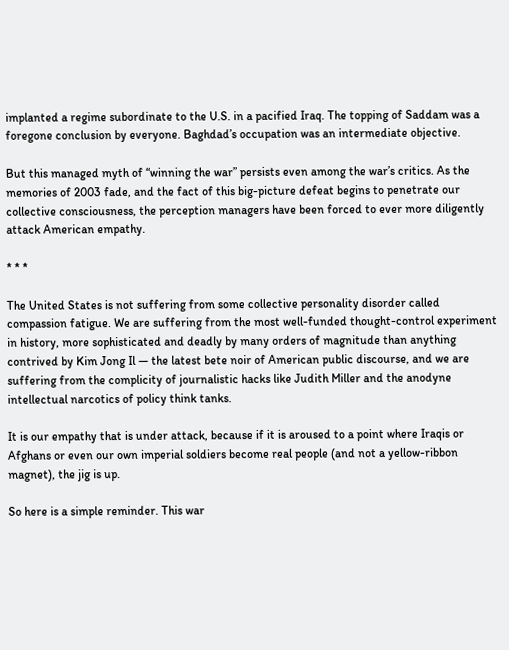implanted a regime subordinate to the U.S. in a pacified Iraq. The topping of Saddam was a foregone conclusion by everyone. Baghdad’s occupation was an intermediate objective.

But this managed myth of “winning the war” persists even among the war’s critics. As the memories of 2003 fade, and the fact of this big-picture defeat begins to penetrate our collective consciousness, the perception managers have been forced to ever more diligently attack American empathy.

* * *

The United States is not suffering from some collective personality disorder called compassion fatigue. We are suffering from the most well-funded thought-control experiment in history, more sophisticated and deadly by many orders of magnitude than anything contrived by Kim Jong Il — the latest bete noir of American public discourse, and we are suffering from the complicity of journalistic hacks like Judith Miller and the anodyne intellectual narcotics of policy think tanks.

It is our empathy that is under attack, because if it is aroused to a point where Iraqis or Afghans or even our own imperial soldiers become real people (and not a yellow-ribbon magnet), the jig is up.

So here is a simple reminder. This war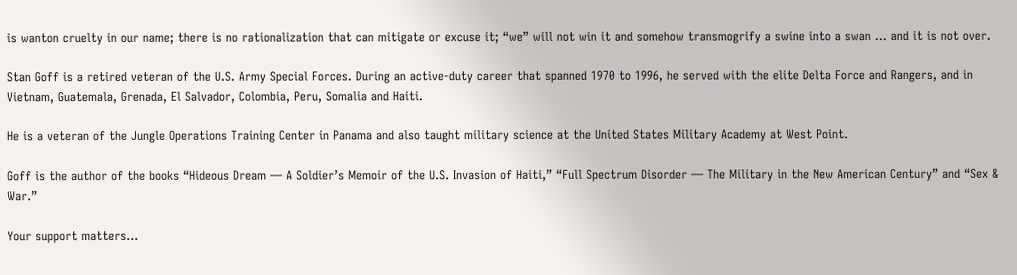is wanton cruelty in our name; there is no rationalization that can mitigate or excuse it; “we” will not win it and somehow transmogrify a swine into a swan … and it is not over.

Stan Goff is a retired veteran of the U.S. Army Special Forces. During an active-duty career that spanned 1970 to 1996, he served with the elite Delta Force and Rangers, and in Vietnam, Guatemala, Grenada, El Salvador, Colombia, Peru, Somalia and Haiti.

He is a veteran of the Jungle Operations Training Center in Panama and also taught military science at the United States Military Academy at West Point.

Goff is the author of the books “Hideous Dream — A Soldier’s Memoir of the U.S. Invasion of Haiti,” “Full Spectrum Disorder — The Military in the New American Century” and “Sex & War.”

Your support matters…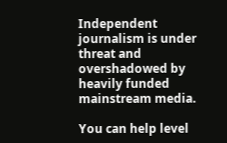Independent journalism is under threat and overshadowed by heavily funded mainstream media.

You can help level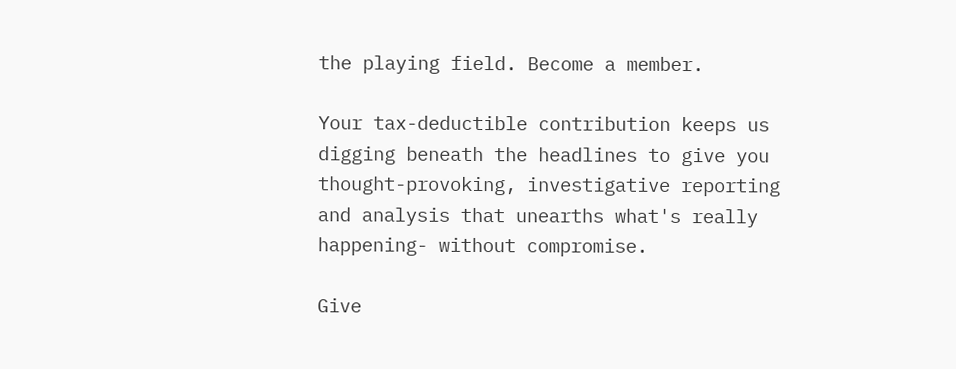the playing field. Become a member.

Your tax-deductible contribution keeps us digging beneath the headlines to give you thought-provoking, investigative reporting and analysis that unearths what's really happening- without compromise.

Give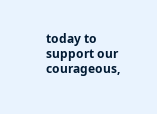today to support our courageous,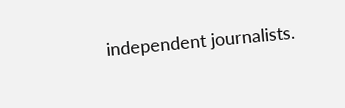independent journalists.